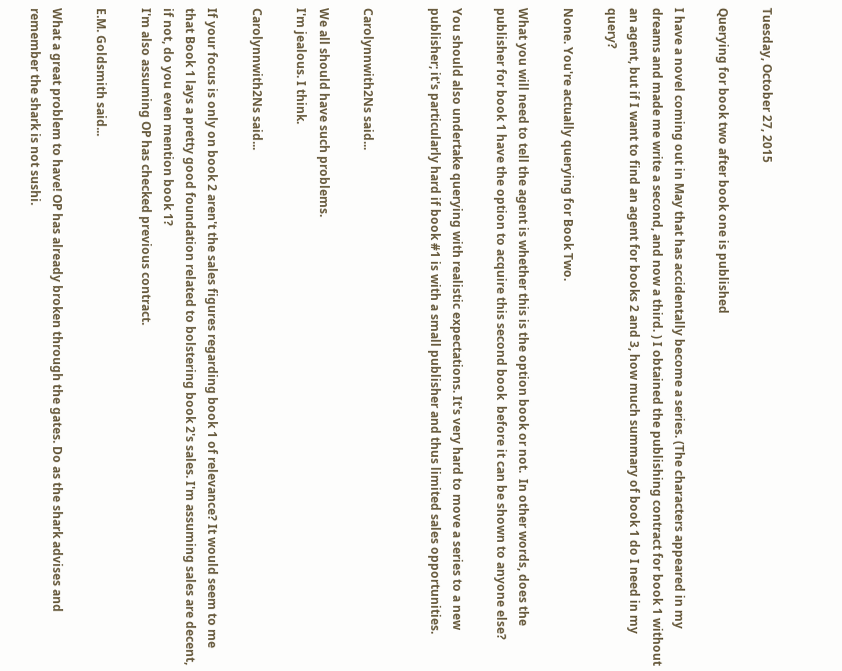Tuesday, October 27, 2015

Querying for book two after book one is published

I have a novel coming out in May that has accidentally become a series. (The characters appeared in my dreams and made me write a second, and now a third. ) I obtained the publishing contract for book 1 without an agent, but if I want to find an agent for books 2 and 3, how much summary of book 1 do I need in my query?

None. You're actually querying for Book Two.

What you will need to tell the agent is whether this is the option book or not.  In other words, does the publisher for book 1 have the option to acquire this second book  before it can be shown to anyone else?

You should also undertake querying with realistic expectations. It's very hard to move a series to a new publisher; it's particularly hard if book #1 is with a small publisher and thus limited sales opportunities.


Carolynnwith2Ns said...

We all should have such problems.
I'm jealous. I think.

Carolynnwith2Ns said...

If your focus is only on book 2 aren't the sales figures regarding book 1 of relevance? It would seem to me that Book 1 lays a pretty good foundation related to bolstering book 2's sales. I'm assuming sales are decent, if not, do you even mention book 1?
I'm also assuming OP has checked previous contract.

E.M. Goldsmith said...

What a great problem to have! OP has already broken through the gates. Do as the shark advises and remember the shark is not sushi.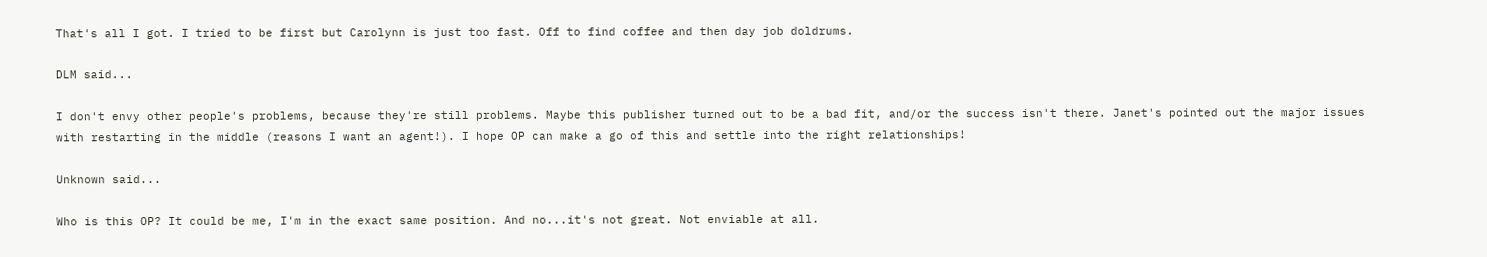That's all I got. I tried to be first but Carolynn is just too fast. Off to find coffee and then day job doldrums.

DLM said...

I don't envy other people's problems, because they're still problems. Maybe this publisher turned out to be a bad fit, and/or the success isn't there. Janet's pointed out the major issues with restarting in the middle (reasons I want an agent!). I hope OP can make a go of this and settle into the right relationships!

Unknown said...

Who is this OP? It could be me, I'm in the exact same position. And no...it's not great. Not enviable at all.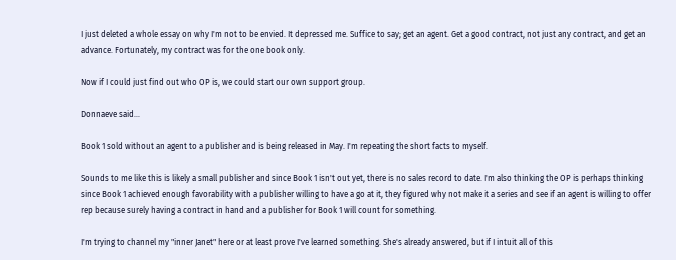I just deleted a whole essay on why I'm not to be envied. It depressed me. Suffice to say; get an agent. Get a good contract, not just any contract, and get an advance. Fortunately, my contract was for the one book only.

Now if I could just find out who OP is, we could start our own support group.

Donnaeve said...

Book 1 sold without an agent to a publisher and is being released in May. I'm repeating the short facts to myself.

Sounds to me like this is likely a small publisher and since Book 1 isn't out yet, there is no sales record to date. I'm also thinking the OP is perhaps thinking since Book 1 achieved enough favorability with a publisher willing to have a go at it, they figured why not make it a series and see if an agent is willing to offer rep because surely having a contract in hand and a publisher for Book 1 will count for something.

I'm trying to channel my "inner Janet" here or at least prove I've learned something. She's already answered, but if I intuit all of this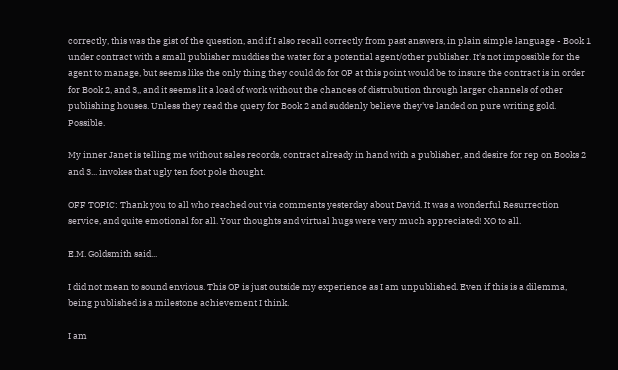correctly, this was the gist of the question, and if I also recall correctly from past answers, in plain simple language - Book 1 under contract with a small publisher muddies the water for a potential agent/other publisher. It's not impossible for the agent to manage, but seems like the only thing they could do for OP at this point would be to insure the contract is in order for Book 2, and 3,, and it seems lit a load of work without the chances of distrubution through larger channels of other publishing houses. Unless they read the query for Book 2 and suddenly believe they've landed on pure writing gold. Possible.

My inner Janet is telling me without sales records, contract already in hand with a publisher, and desire for rep on Books 2 and 3... invokes that ugly ten foot pole thought.

OFF TOPIC: Thank you to all who reached out via comments yesterday about David. It was a wonderful Resurrection service, and quite emotional for all. Your thoughts and virtual hugs were very much appreciated! XO to all.

E.M. Goldsmith said...

I did not mean to sound envious. This OP is just outside my experience as I am unpublished. Even if this is a dilemma, being published is a milestone achievement I think.

I am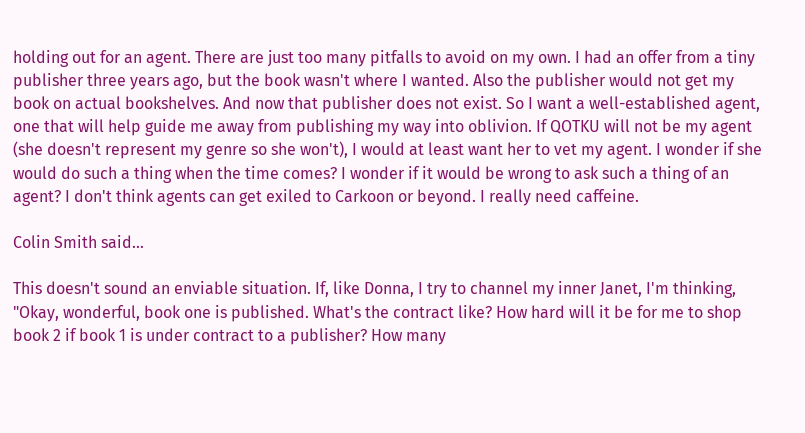holding out for an agent. There are just too many pitfalls to avoid on my own. I had an offer from a tiny publisher three years ago, but the book wasn't where I wanted. Also the publisher would not get my book on actual bookshelves. And now that publisher does not exist. So I want a well-established agent, one that will help guide me away from publishing my way into oblivion. If QOTKU will not be my agent (she doesn't represent my genre so she won't), I would at least want her to vet my agent. I wonder if she would do such a thing when the time comes? I wonder if it would be wrong to ask such a thing of an agent? I don't think agents can get exiled to Carkoon or beyond. I really need caffeine.

Colin Smith said...

This doesn't sound an enviable situation. If, like Donna, I try to channel my inner Janet, I'm thinking, "Okay, wonderful, book one is published. What's the contract like? How hard will it be for me to shop book 2 if book 1 is under contract to a publisher? How many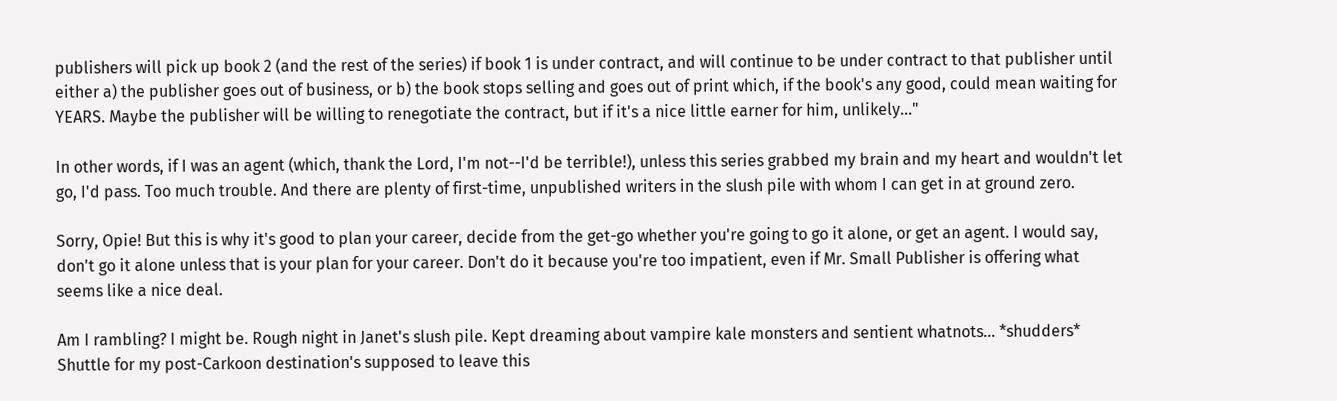publishers will pick up book 2 (and the rest of the series) if book 1 is under contract, and will continue to be under contract to that publisher until either a) the publisher goes out of business, or b) the book stops selling and goes out of print which, if the book's any good, could mean waiting for YEARS. Maybe the publisher will be willing to renegotiate the contract, but if it's a nice little earner for him, unlikely..."

In other words, if I was an agent (which, thank the Lord, I'm not--I'd be terrible!), unless this series grabbed my brain and my heart and wouldn't let go, I'd pass. Too much trouble. And there are plenty of first-time, unpublished writers in the slush pile with whom I can get in at ground zero.

Sorry, Opie! But this is why it's good to plan your career, decide from the get-go whether you're going to go it alone, or get an agent. I would say, don't go it alone unless that is your plan for your career. Don't do it because you're too impatient, even if Mr. Small Publisher is offering what seems like a nice deal.

Am I rambling? I might be. Rough night in Janet's slush pile. Kept dreaming about vampire kale monsters and sentient whatnots... *shudders* Shuttle for my post-Carkoon destination's supposed to leave this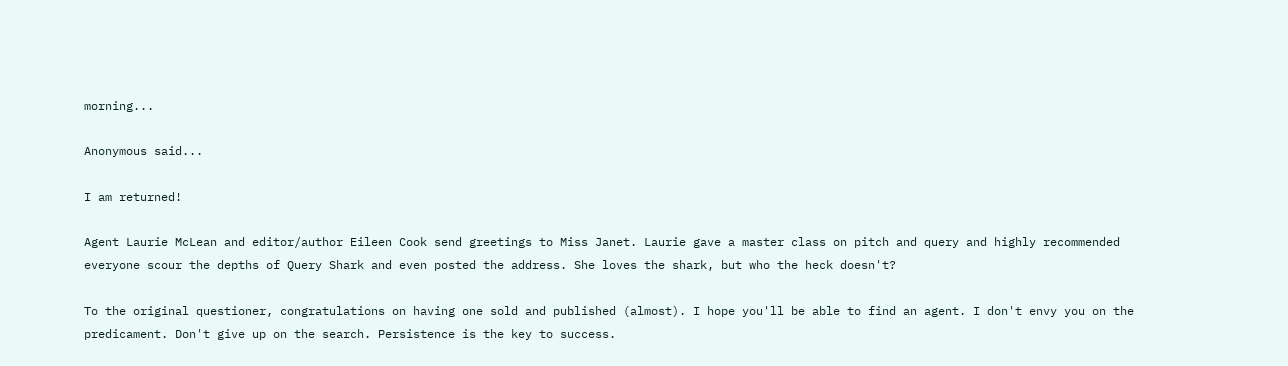morning...

Anonymous said...

I am returned!

Agent Laurie McLean and editor/author Eileen Cook send greetings to Miss Janet. Laurie gave a master class on pitch and query and highly recommended everyone scour the depths of Query Shark and even posted the address. She loves the shark, but who the heck doesn't?

To the original questioner, congratulations on having one sold and published (almost). I hope you'll be able to find an agent. I don't envy you on the predicament. Don't give up on the search. Persistence is the key to success.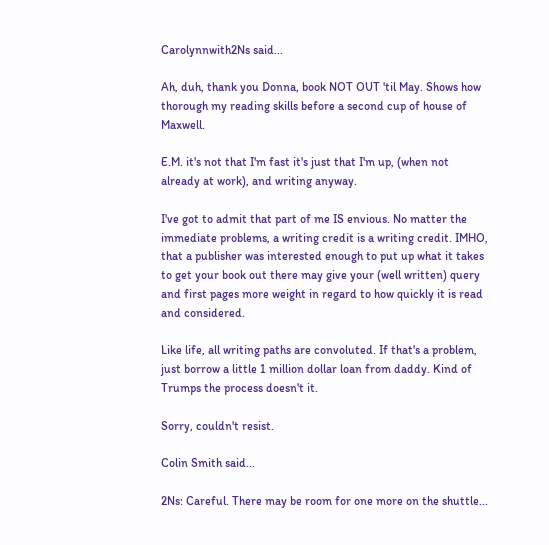Carolynnwith2Ns said...

Ah, duh, thank you Donna, book NOT OUT 'til May. Shows how thorough my reading skills before a second cup of house of Maxwell.

E.M. it's not that I'm fast it's just that I'm up, (when not already at work), and writing anyway.

I've got to admit that part of me IS envious. No matter the immediate problems, a writing credit is a writing credit. IMHO, that a publisher was interested enough to put up what it takes to get your book out there may give your (well written) query and first pages more weight in regard to how quickly it is read and considered.

Like life, all writing paths are convoluted. If that's a problem, just borrow a little 1 million dollar loan from daddy. Kind of Trumps the process doesn't it.

Sorry, couldn't resist.

Colin Smith said...

2Ns: Careful. There may be room for one more on the shuttle...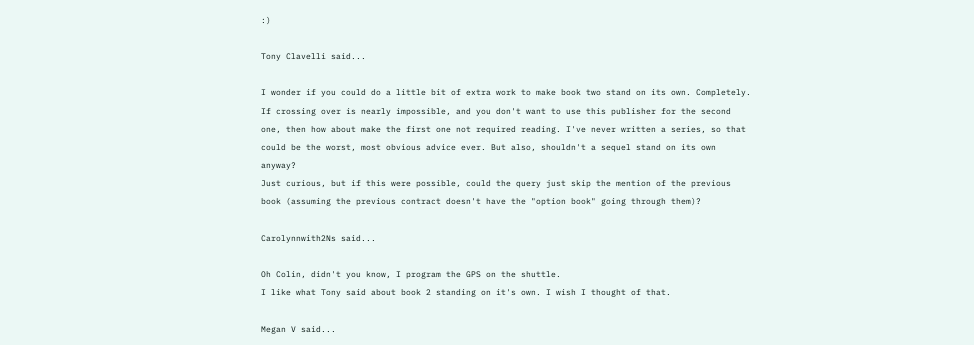:)

Tony Clavelli said...

I wonder if you could do a little bit of extra work to make book two stand on its own. Completely. If crossing over is nearly impossible, and you don't want to use this publisher for the second one, then how about make the first one not required reading. I've never written a series, so that could be the worst, most obvious advice ever. But also, shouldn't a sequel stand on its own anyway?
Just curious, but if this were possible, could the query just skip the mention of the previous book (assuming the previous contract doesn't have the "option book" going through them)?

Carolynnwith2Ns said...

Oh Colin, didn't you know, I program the GPS on the shuttle.
I like what Tony said about book 2 standing on it's own. I wish I thought of that.

Megan V said...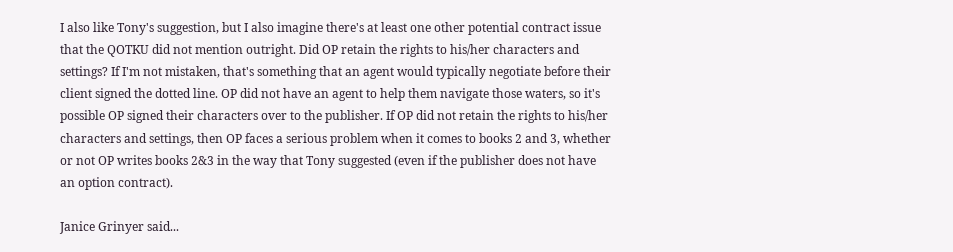I also like Tony's suggestion, but I also imagine there's at least one other potential contract issue that the QOTKU did not mention outright. Did OP retain the rights to his/her characters and settings? If I'm not mistaken, that's something that an agent would typically negotiate before their client signed the dotted line. OP did not have an agent to help them navigate those waters, so it's possible OP signed their characters over to the publisher. If OP did not retain the rights to his/her characters and settings, then OP faces a serious problem when it comes to books 2 and 3, whether or not OP writes books 2&3 in the way that Tony suggested (even if the publisher does not have an option contract).

Janice Grinyer said...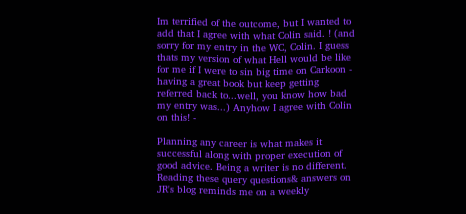Im terrified of the outcome, but I wanted to add that I agree with what Colin said. ! (and sorry for my entry in the WC, Colin. I guess thats my version of what Hell would be like for me if I were to sin big time on Carkoon - having a great book but keep getting referred back to...well, you know how bad my entry was...) Anyhow I agree with Colin on this! -

Planning any career is what makes it successful along with proper execution of good advice. Being a writer is no different. Reading these query questions& answers on JR's blog reminds me on a weekly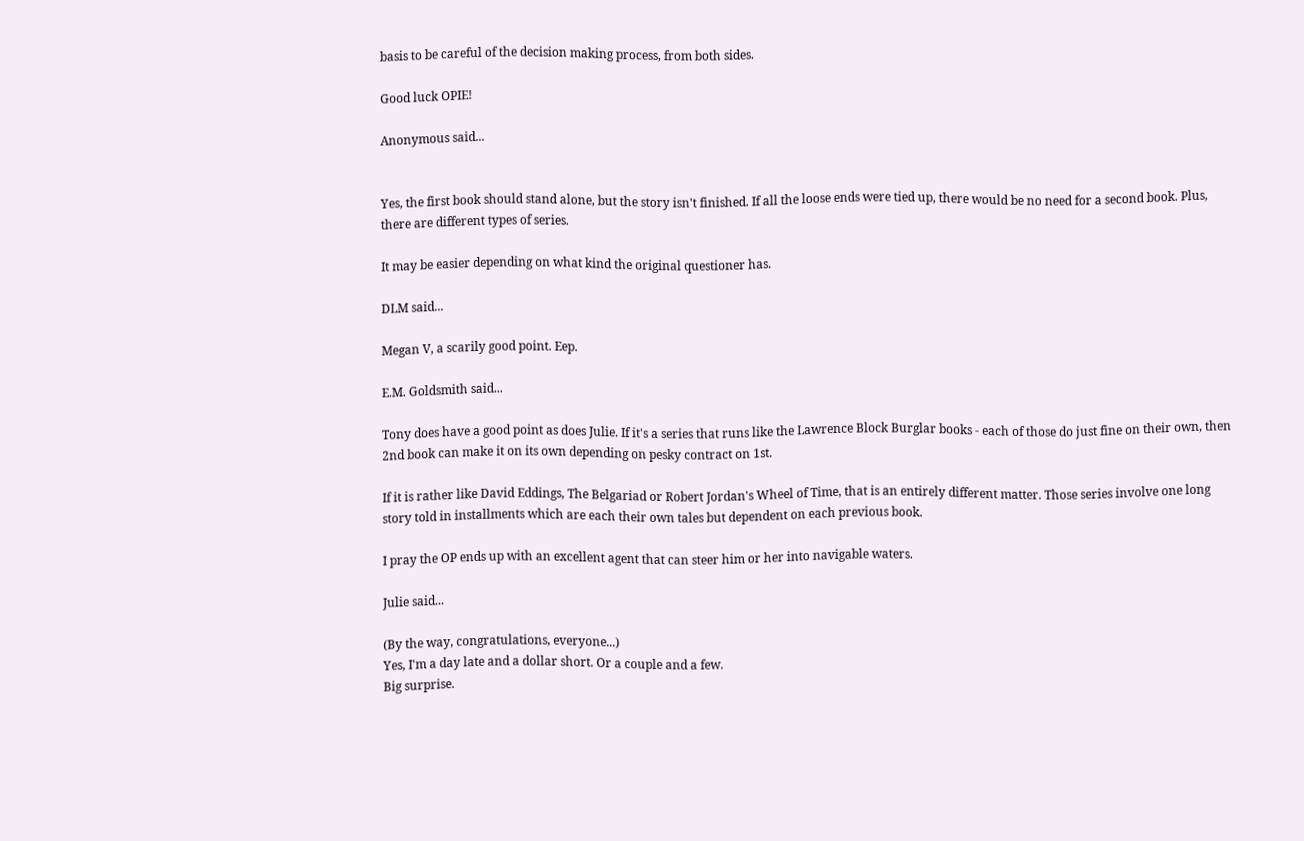basis to be careful of the decision making process, from both sides.

Good luck OPIE!

Anonymous said...


Yes, the first book should stand alone, but the story isn't finished. If all the loose ends were tied up, there would be no need for a second book. Plus, there are different types of series.

It may be easier depending on what kind the original questioner has.

DLM said...

Megan V, a scarily good point. Eep.

E.M. Goldsmith said...

Tony does have a good point as does Julie. If it's a series that runs like the Lawrence Block Burglar books - each of those do just fine on their own, then 2nd book can make it on its own depending on pesky contract on 1st.

If it is rather like David Eddings, The Belgariad or Robert Jordan's Wheel of Time, that is an entirely different matter. Those series involve one long story told in installments which are each their own tales but dependent on each previous book.

I pray the OP ends up with an excellent agent that can steer him or her into navigable waters.

Julie said...

(By the way, congratulations, everyone...)
Yes, I'm a day late and a dollar short. Or a couple and a few.
Big surprise.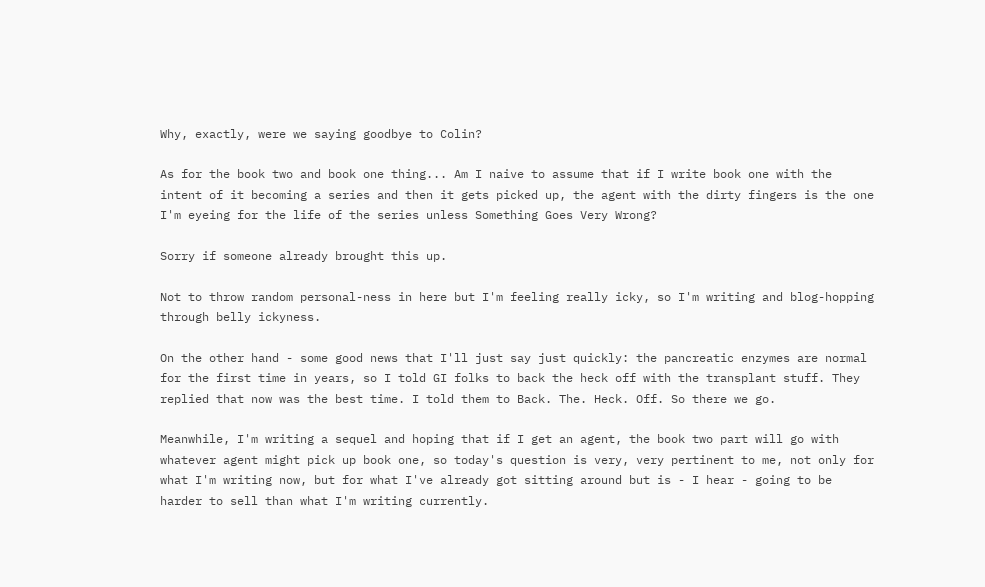Why, exactly, were we saying goodbye to Colin?

As for the book two and book one thing... Am I naive to assume that if I write book one with the intent of it becoming a series and then it gets picked up, the agent with the dirty fingers is the one I'm eyeing for the life of the series unless Something Goes Very Wrong?

Sorry if someone already brought this up.

Not to throw random personal-ness in here but I'm feeling really icky, so I'm writing and blog-hopping through belly ickyness.

On the other hand - some good news that I'll just say just quickly: the pancreatic enzymes are normal for the first time in years, so I told GI folks to back the heck off with the transplant stuff. They replied that now was the best time. I told them to Back. The. Heck. Off. So there we go.

Meanwhile, I'm writing a sequel and hoping that if I get an agent, the book two part will go with whatever agent might pick up book one, so today's question is very, very pertinent to me, not only for what I'm writing now, but for what I've already got sitting around but is - I hear - going to be harder to sell than what I'm writing currently.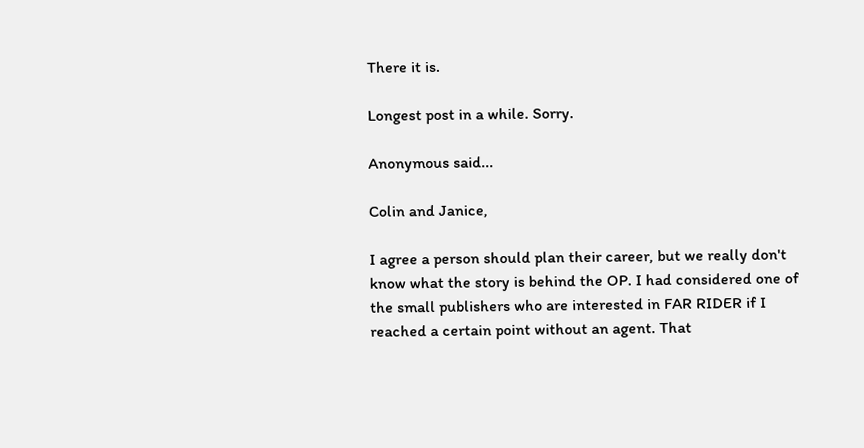There it is.

Longest post in a while. Sorry.

Anonymous said...

Colin and Janice,

I agree a person should plan their career, but we really don't know what the story is behind the OP. I had considered one of the small publishers who are interested in FAR RIDER if I reached a certain point without an agent. That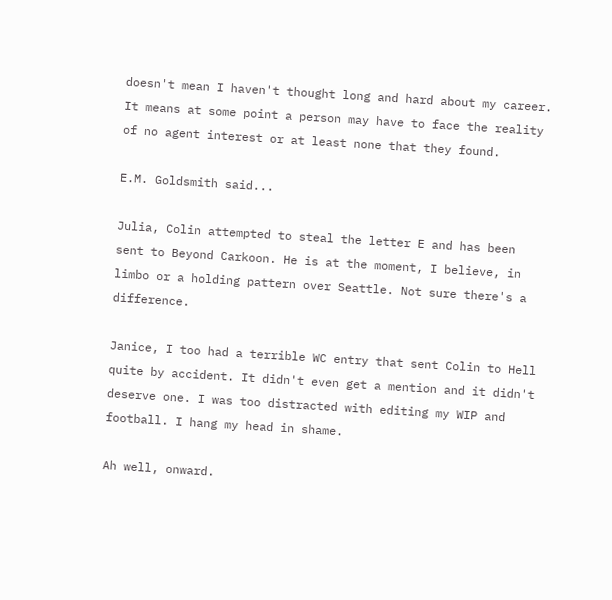doesn't mean I haven't thought long and hard about my career. It means at some point a person may have to face the reality of no agent interest or at least none that they found.

E.M. Goldsmith said...

Julia, Colin attempted to steal the letter E and has been sent to Beyond Carkoon. He is at the moment, I believe, in limbo or a holding pattern over Seattle. Not sure there's a difference.

Janice, I too had a terrible WC entry that sent Colin to Hell quite by accident. It didn't even get a mention and it didn't deserve one. I was too distracted with editing my WIP and football. I hang my head in shame.

Ah well, onward.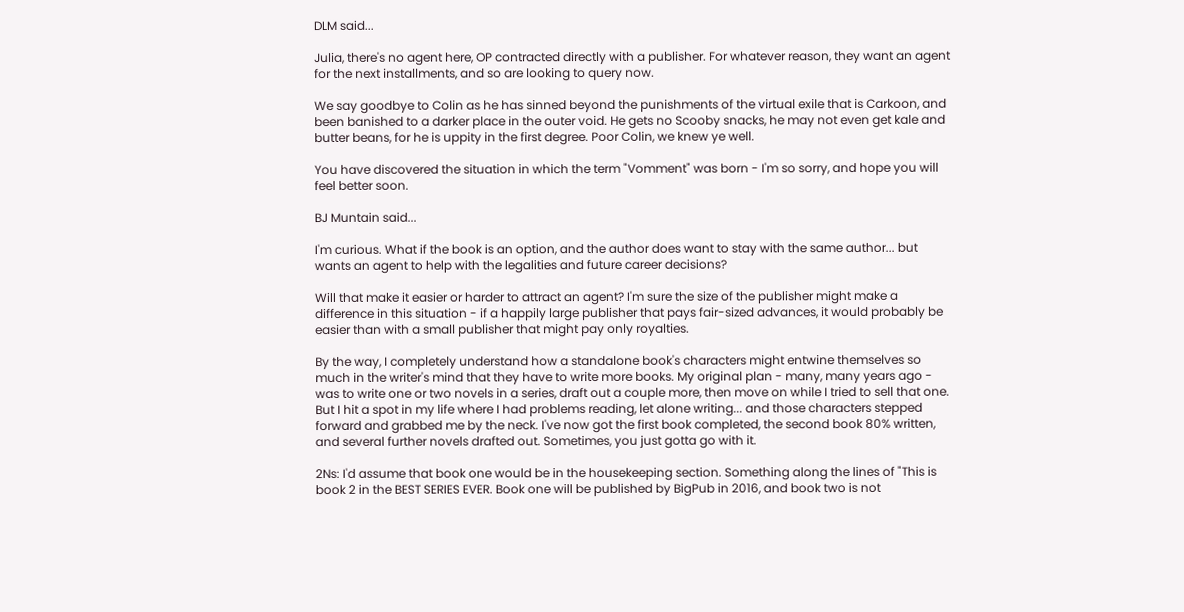DLM said...

Julia, there's no agent here, OP contracted directly with a publisher. For whatever reason, they want an agent for the next installments, and so are looking to query now.

We say goodbye to Colin as he has sinned beyond the punishments of the virtual exile that is Carkoon, and been banished to a darker place in the outer void. He gets no Scooby snacks, he may not even get kale and butter beans, for he is uppity in the first degree. Poor Colin, we knew ye well.

You have discovered the situation in which the term "Vomment" was born - I'm so sorry, and hope you will feel better soon.

BJ Muntain said...

I'm curious. What if the book is an option, and the author does want to stay with the same author... but wants an agent to help with the legalities and future career decisions?

Will that make it easier or harder to attract an agent? I'm sure the size of the publisher might make a difference in this situation - if a happily large publisher that pays fair-sized advances, it would probably be easier than with a small publisher that might pay only royalties.

By the way, I completely understand how a standalone book's characters might entwine themselves so much in the writer's mind that they have to write more books. My original plan - many, many years ago - was to write one or two novels in a series, draft out a couple more, then move on while I tried to sell that one. But I hit a spot in my life where I had problems reading, let alone writing... and those characters stepped forward and grabbed me by the neck. I've now got the first book completed, the second book 80% written, and several further novels drafted out. Sometimes, you just gotta go with it.

2Ns: I'd assume that book one would be in the housekeeping section. Something along the lines of "This is book 2 in the BEST SERIES EVER. Book one will be published by BigPub in 2016, and book two is not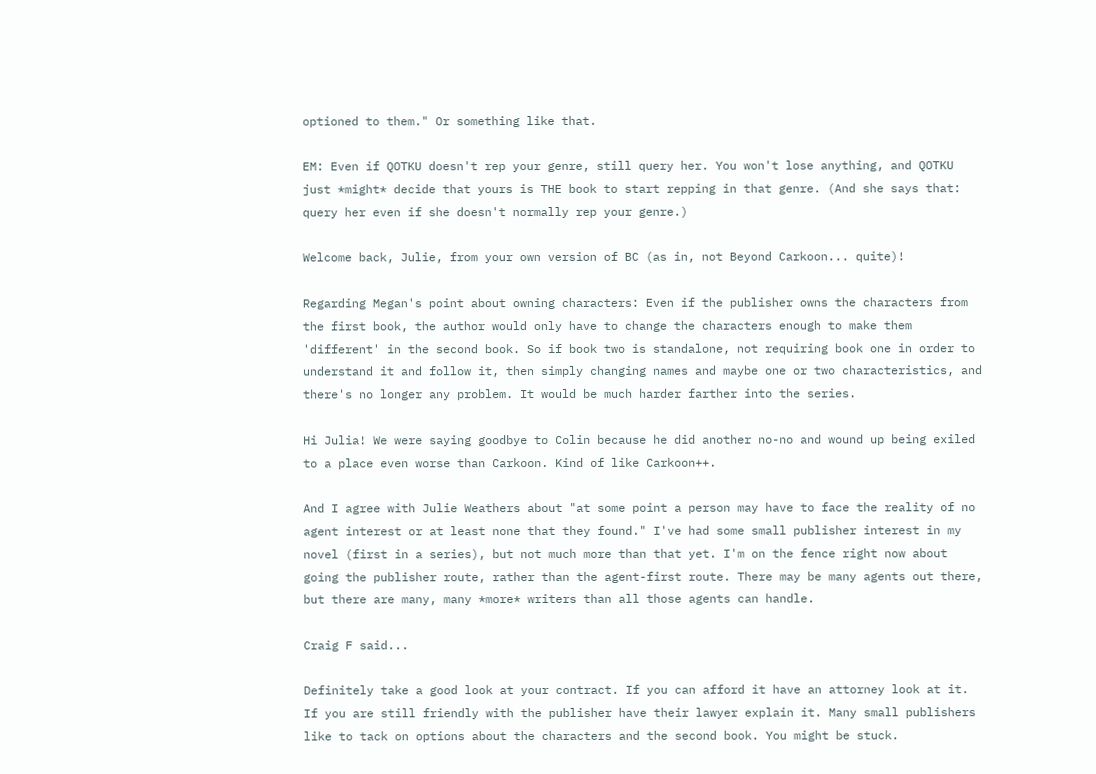optioned to them." Or something like that.

EM: Even if QOTKU doesn't rep your genre, still query her. You won't lose anything, and QOTKU just *might* decide that yours is THE book to start repping in that genre. (And she says that: query her even if she doesn't normally rep your genre.)

Welcome back, Julie, from your own version of BC (as in, not Beyond Carkoon... quite)!

Regarding Megan's point about owning characters: Even if the publisher owns the characters from the first book, the author would only have to change the characters enough to make them 'different' in the second book. So if book two is standalone, not requiring book one in order to understand it and follow it, then simply changing names and maybe one or two characteristics, and there's no longer any problem. It would be much harder farther into the series.

Hi Julia! We were saying goodbye to Colin because he did another no-no and wound up being exiled to a place even worse than Carkoon. Kind of like Carkoon++.

And I agree with Julie Weathers about "at some point a person may have to face the reality of no agent interest or at least none that they found." I've had some small publisher interest in my novel (first in a series), but not much more than that yet. I'm on the fence right now about going the publisher route, rather than the agent-first route. There may be many agents out there, but there are many, many *more* writers than all those agents can handle.

Craig F said...

Definitely take a good look at your contract. If you can afford it have an attorney look at it. If you are still friendly with the publisher have their lawyer explain it. Many small publishers like to tack on options about the characters and the second book. You might be stuck.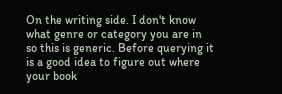On the writing side. I don't know what genre or category you are in so this is generic. Before querying it is a good idea to figure out where your book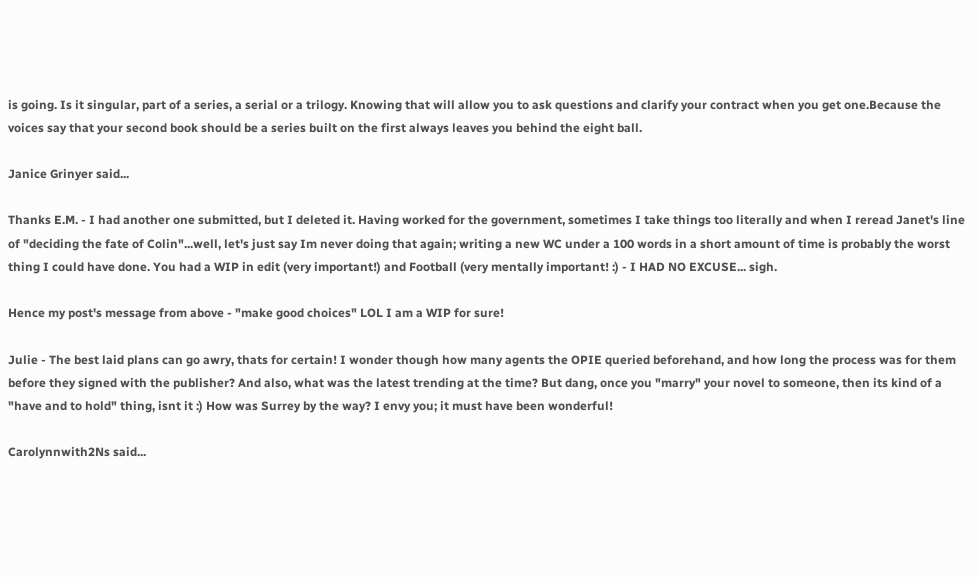is going. Is it singular, part of a series, a serial or a trilogy. Knowing that will allow you to ask questions and clarify your contract when you get one.Because the voices say that your second book should be a series built on the first always leaves you behind the eight ball.

Janice Grinyer said...

Thanks E.M. - I had another one submitted, but I deleted it. Having worked for the government, sometimes I take things too literally and when I reread Janet's line of "deciding the fate of Colin"...well, let's just say Im never doing that again; writing a new WC under a 100 words in a short amount of time is probably the worst thing I could have done. You had a WIP in edit (very important!) and Football (very mentally important! :) - I HAD NO EXCUSE... sigh.

Hence my post's message from above - "make good choices" LOL I am a WIP for sure!

Julie - The best laid plans can go awry, thats for certain! I wonder though how many agents the OPIE queried beforehand, and how long the process was for them before they signed with the publisher? And also, what was the latest trending at the time? But dang, once you "marry" your novel to someone, then its kind of a "have and to hold" thing, isnt it :) How was Surrey by the way? I envy you; it must have been wonderful!

Carolynnwith2Ns said...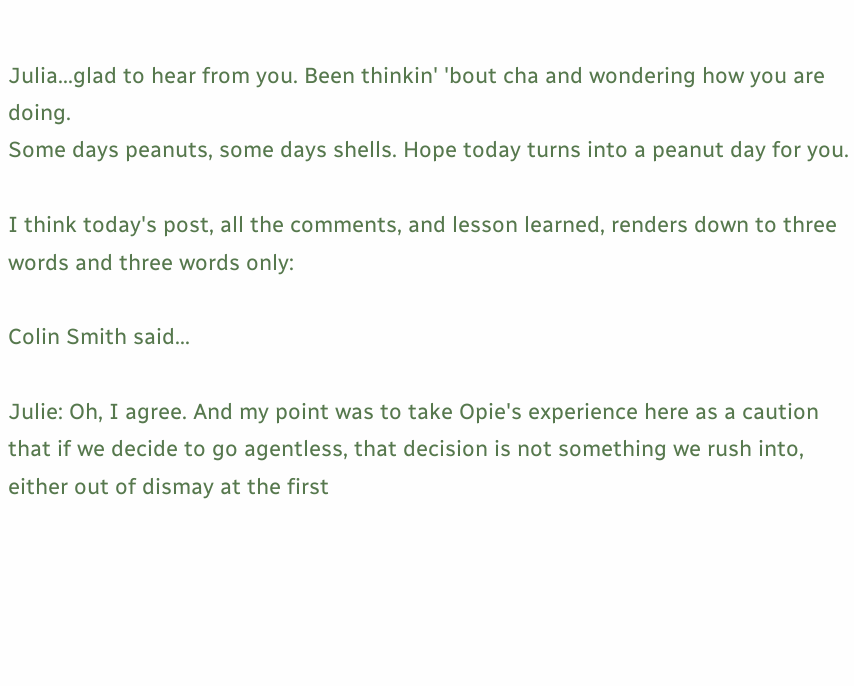Julia...glad to hear from you. Been thinkin' 'bout cha and wondering how you are doing.
Some days peanuts, some days shells. Hope today turns into a peanut day for you.

I think today's post, all the comments, and lesson learned, renders down to three words and three words only:

Colin Smith said...

Julie: Oh, I agree. And my point was to take Opie's experience here as a caution that if we decide to go agentless, that decision is not something we rush into, either out of dismay at the first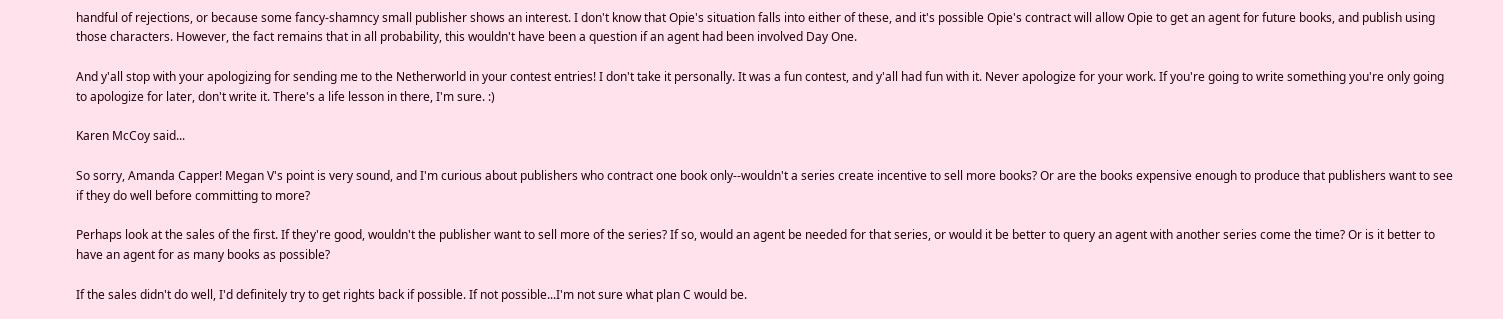handful of rejections, or because some fancy-shamncy small publisher shows an interest. I don't know that Opie's situation falls into either of these, and it's possible Opie's contract will allow Opie to get an agent for future books, and publish using those characters. However, the fact remains that in all probability, this wouldn't have been a question if an agent had been involved Day One.

And y'all stop with your apologizing for sending me to the Netherworld in your contest entries! I don't take it personally. It was a fun contest, and y'all had fun with it. Never apologize for your work. If you're going to write something you're only going to apologize for later, don't write it. There's a life lesson in there, I'm sure. :)

Karen McCoy said...

So sorry, Amanda Capper! Megan V's point is very sound, and I'm curious about publishers who contract one book only--wouldn't a series create incentive to sell more books? Or are the books expensive enough to produce that publishers want to see if they do well before committing to more?

Perhaps look at the sales of the first. If they're good, wouldn't the publisher want to sell more of the series? If so, would an agent be needed for that series, or would it be better to query an agent with another series come the time? Or is it better to have an agent for as many books as possible?

If the sales didn't do well, I'd definitely try to get rights back if possible. If not possible...I'm not sure what plan C would be.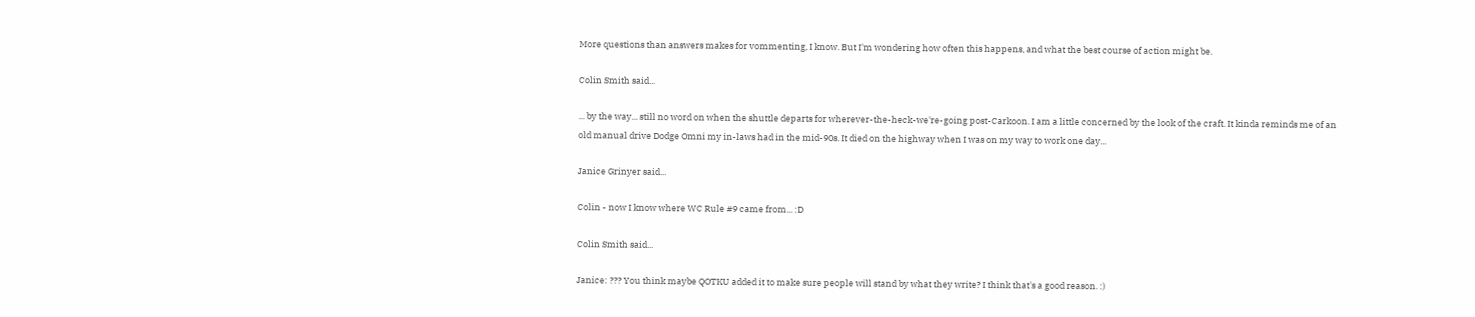More questions than answers makes for vommenting, I know. But I'm wondering how often this happens, and what the best course of action might be.

Colin Smith said...

... by the way... still no word on when the shuttle departs for wherever-the-heck-we're-going post-Carkoon. I am a little concerned by the look of the craft. It kinda reminds me of an old manual drive Dodge Omni my in-laws had in the mid-90s. It died on the highway when I was on my way to work one day...

Janice Grinyer said...

Colin - now I know where WC Rule #9 came from... :D

Colin Smith said...

Janice: ??? You think maybe QOTKU added it to make sure people will stand by what they write? I think that's a good reason. :)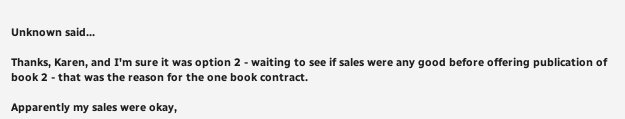Unknown said...

Thanks, Karen, and I'm sure it was option 2 - waiting to see if sales were any good before offering publication of book 2 - that was the reason for the one book contract.

Apparently my sales were okay,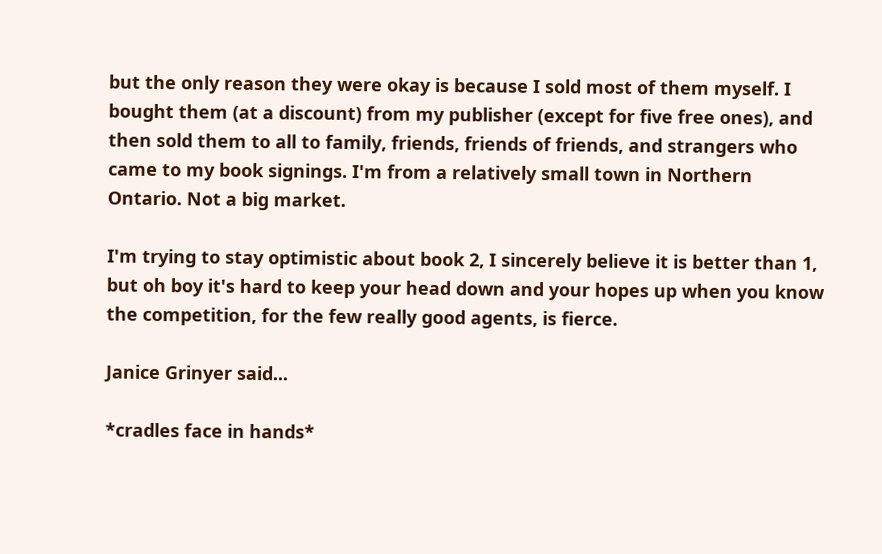but the only reason they were okay is because I sold most of them myself. I bought them (at a discount) from my publisher (except for five free ones), and then sold them to all to family, friends, friends of friends, and strangers who came to my book signings. I'm from a relatively small town in Northern Ontario. Not a big market.

I'm trying to stay optimistic about book 2, I sincerely believe it is better than 1, but oh boy it's hard to keep your head down and your hopes up when you know the competition, for the few really good agents, is fierce.

Janice Grinyer said...

*cradles face in hands*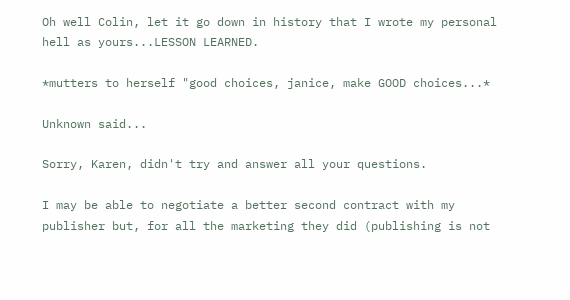Oh well Colin, let it go down in history that I wrote my personal hell as yours...LESSON LEARNED.

*mutters to herself "good choices, janice, make GOOD choices...*

Unknown said...

Sorry, Karen, didn't try and answer all your questions.

I may be able to negotiate a better second contract with my publisher but, for all the marketing they did (publishing is not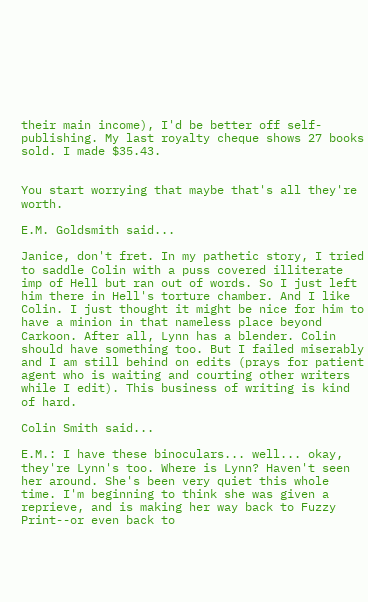their main income), I'd be better off self-publishing. My last royalty cheque shows 27 books sold. I made $35.43.


You start worrying that maybe that's all they're worth.

E.M. Goldsmith said...

Janice, don't fret. In my pathetic story, I tried to saddle Colin with a puss covered illiterate imp of Hell but ran out of words. So I just left him there in Hell's torture chamber. And I like Colin. I just thought it might be nice for him to have a minion in that nameless place beyond Carkoon. After all, Lynn has a blender. Colin should have something too. But I failed miserably and I am still behind on edits (prays for patient agent who is waiting and courting other writers while I edit). This business of writing is kind of hard.

Colin Smith said...

E.M.: I have these binoculars... well... okay, they're Lynn's too. Where is Lynn? Haven't seen her around. She's been very quiet this whole time. I'm beginning to think she was given a reprieve, and is making her way back to Fuzzy Print--or even back to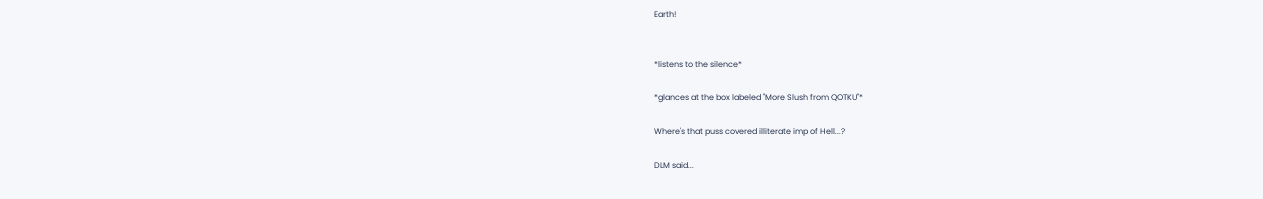Earth!


*listens to the silence*

*glances at the box labeled "More Slush from QOTKU"*

Where's that puss covered illiterate imp of Hell...?

DLM said...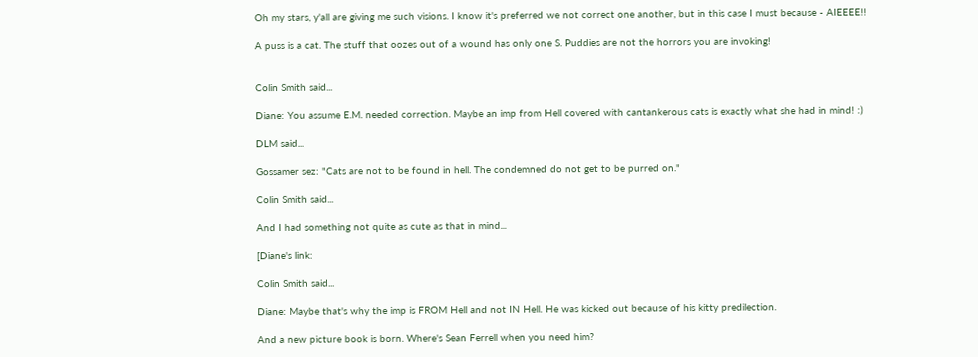Oh my stars, y'all are giving me such visions. I know it's preferred we not correct one another, but in this case I must because - AIEEEE!!

A puss is a cat. The stuff that oozes out of a wound has only one S. Puddies are not the horrors you are invoking!


Colin Smith said...

Diane: You assume E.M. needed correction. Maybe an imp from Hell covered with cantankerous cats is exactly what she had in mind! :)

DLM said...

Gossamer sez: "Cats are not to be found in hell. The condemned do not get to be purred on."

Colin Smith said...

And I had something not quite as cute as that in mind...

[Diane's link:

Colin Smith said...

Diane: Maybe that's why the imp is FROM Hell and not IN Hell. He was kicked out because of his kitty predilection.

And a new picture book is born. Where's Sean Ferrell when you need him?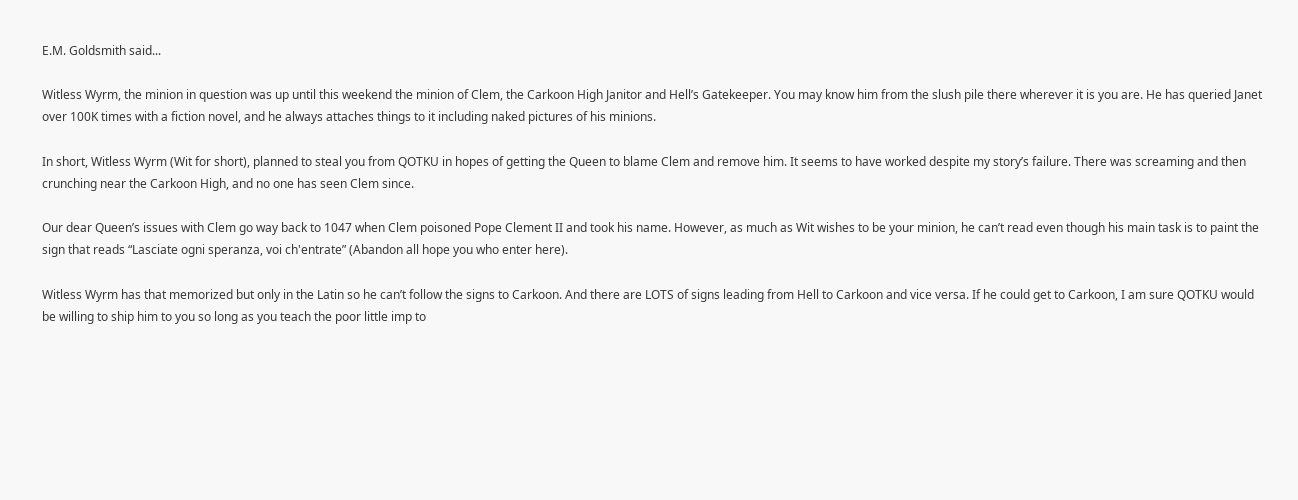E.M. Goldsmith said...

Witless Wyrm, the minion in question was up until this weekend the minion of Clem, the Carkoon High Janitor and Hell’s Gatekeeper. You may know him from the slush pile there wherever it is you are. He has queried Janet over 100K times with a fiction novel, and he always attaches things to it including naked pictures of his minions.

In short, Witless Wyrm (Wit for short), planned to steal you from QOTKU in hopes of getting the Queen to blame Clem and remove him. It seems to have worked despite my story’s failure. There was screaming and then crunching near the Carkoon High, and no one has seen Clem since.

Our dear Queen’s issues with Clem go way back to 1047 when Clem poisoned Pope Clement II and took his name. However, as much as Wit wishes to be your minion, he can’t read even though his main task is to paint the sign that reads “Lasciate ogni speranza, voi ch'entrate” (Abandon all hope you who enter here).

Witless Wyrm has that memorized but only in the Latin so he can’t follow the signs to Carkoon. And there are LOTS of signs leading from Hell to Carkoon and vice versa. If he could get to Carkoon, I am sure QOTKU would be willing to ship him to you so long as you teach the poor little imp to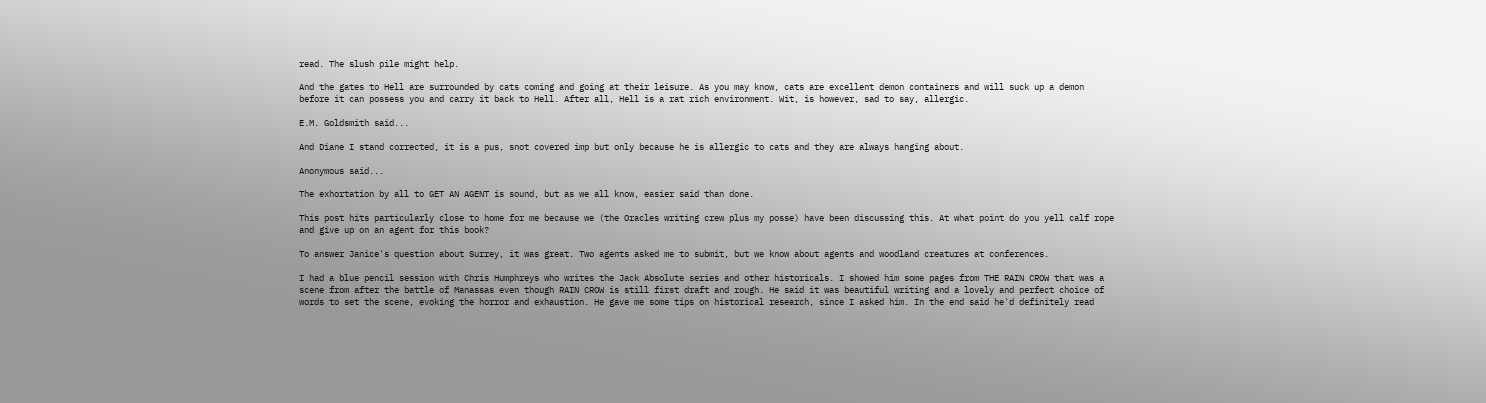read. The slush pile might help.

And the gates to Hell are surrounded by cats coming and going at their leisure. As you may know, cats are excellent demon containers and will suck up a demon before it can possess you and carry it back to Hell. After all, Hell is a rat rich environment. Wit, is however, sad to say, allergic.

E.M. Goldsmith said...

And Diane I stand corrected, it is a pus, snot covered imp but only because he is allergic to cats and they are always hanging about.

Anonymous said...

The exhortation by all to GET AN AGENT is sound, but as we all know, easier said than done.

This post hits particularly close to home for me because we (the Oracles writing crew plus my posse) have been discussing this. At what point do you yell calf rope and give up on an agent for this book?

To answer Janice's question about Surrey, it was great. Two agents asked me to submit, but we know about agents and woodland creatures at conferences.

I had a blue pencil session with Chris Humphreys who writes the Jack Absolute series and other historicals. I showed him some pages from THE RAIN CROW that was a scene from after the battle of Manassas even though RAIN CROW is still first draft and rough. He said it was beautiful writing and a lovely and perfect choice of words to set the scene, evoking the horror and exhaustion. He gave me some tips on historical research, since I asked him. In the end said he'd definitely read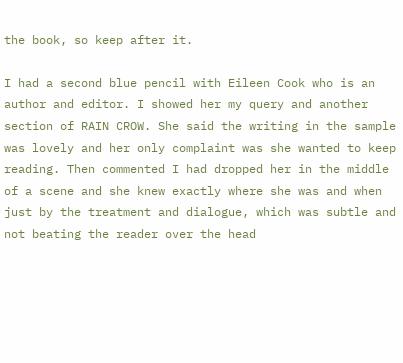the book, so keep after it.

I had a second blue pencil with Eileen Cook who is an author and editor. I showed her my query and another section of RAIN CROW. She said the writing in the sample was lovely and her only complaint was she wanted to keep reading. Then commented I had dropped her in the middle of a scene and she knew exactly where she was and when just by the treatment and dialogue, which was subtle and not beating the reader over the head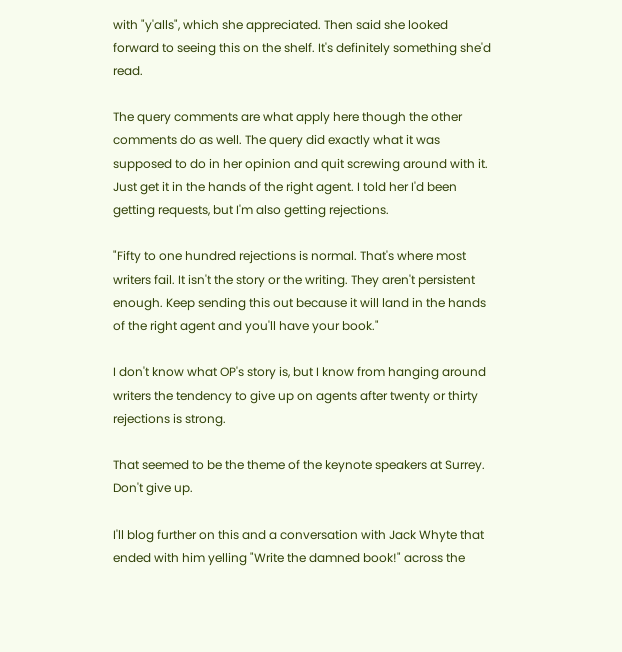with "y'alls", which she appreciated. Then said she looked forward to seeing this on the shelf. It's definitely something she'd read.

The query comments are what apply here though the other comments do as well. The query did exactly what it was supposed to do in her opinion and quit screwing around with it. Just get it in the hands of the right agent. I told her I'd been getting requests, but I'm also getting rejections.

"Fifty to one hundred rejections is normal. That's where most writers fail. It isn't the story or the writing. They aren't persistent enough. Keep sending this out because it will land in the hands of the right agent and you'll have your book."

I don't know what OP's story is, but I know from hanging around writers the tendency to give up on agents after twenty or thirty rejections is strong.

That seemed to be the theme of the keynote speakers at Surrey. Don't give up.

I'll blog further on this and a conversation with Jack Whyte that ended with him yelling "Write the damned book!" across the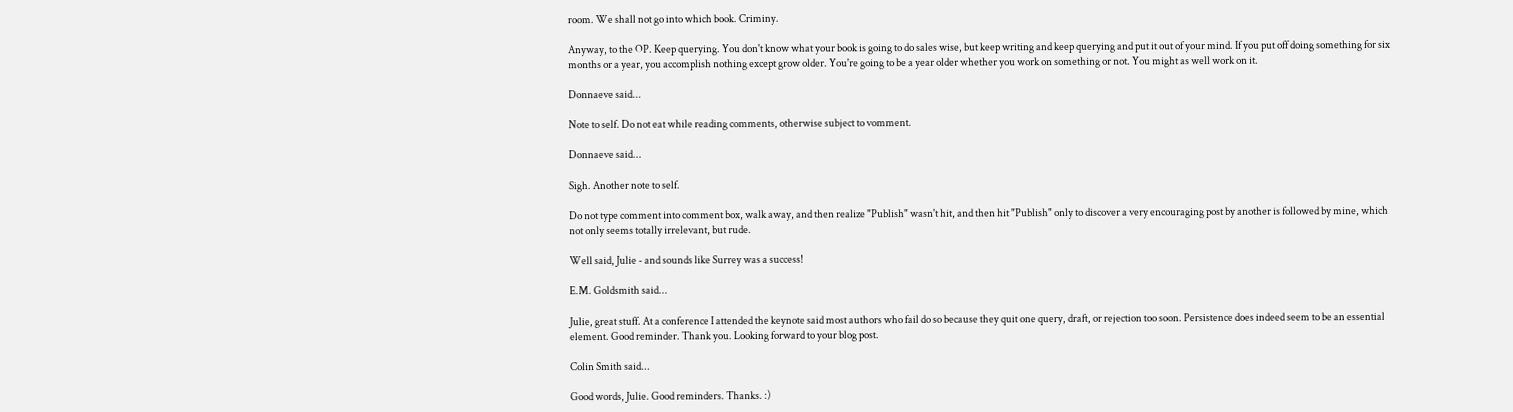room. We shall not go into which book. Criminy.

Anyway, to the OP. Keep querying. You don't know what your book is going to do sales wise, but keep writing and keep querying and put it out of your mind. If you put off doing something for six months or a year, you accomplish nothing except grow older. You're going to be a year older whether you work on something or not. You might as well work on it.

Donnaeve said...

Note to self. Do not eat while reading comments, otherwise subject to vomment.

Donnaeve said...

Sigh. Another note to self.

Do not type comment into comment box, walk away, and then realize "Publish" wasn't hit, and then hit "Publish" only to discover a very encouraging post by another is followed by mine, which not only seems totally irrelevant, but rude.

Well said, Julie - and sounds like Surrey was a success!

E.M. Goldsmith said...

Julie, great stuff. At a conference I attended the keynote said most authors who fail do so because they quit one query, draft, or rejection too soon. Persistence does indeed seem to be an essential element. Good reminder. Thank you. Looking forward to your blog post.

Colin Smith said...

Good words, Julie. Good reminders. Thanks. :)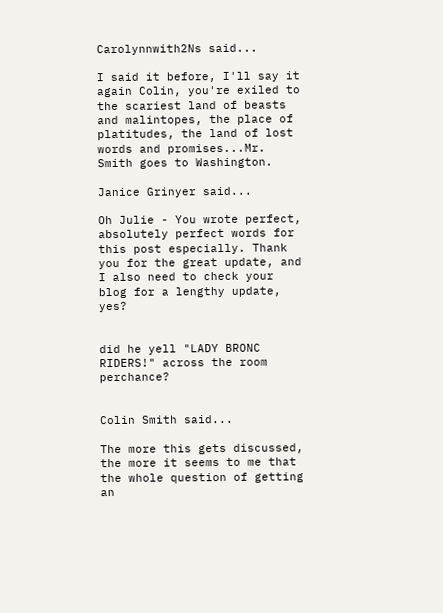Carolynnwith2Ns said...

I said it before, I'll say it again Colin, you're exiled to the scariest land of beasts and malintopes, the place of platitudes, the land of lost words and promises...Mr. Smith goes to Washington.

Janice Grinyer said...

Oh Julie - You wrote perfect, absolutely perfect words for this post especially. Thank you for the great update, and I also need to check your blog for a lengthy update, yes?


did he yell "LADY BRONC RIDERS!" across the room perchance?


Colin Smith said...

The more this gets discussed, the more it seems to me that the whole question of getting an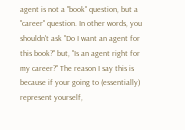agent is not a "book" question, but a "career" question. In other words, you shouldn't ask "Do I want an agent for this book?" but, "Is an agent right for my career?" The reason I say this is because if your going to (essentially) represent yourself,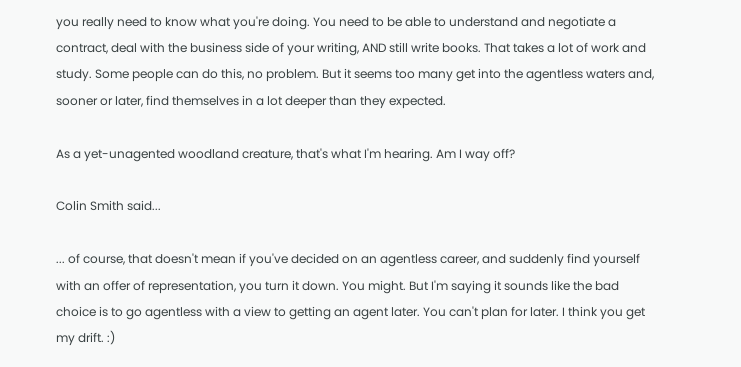you really need to know what you're doing. You need to be able to understand and negotiate a contract, deal with the business side of your writing, AND still write books. That takes a lot of work and study. Some people can do this, no problem. But it seems too many get into the agentless waters and, sooner or later, find themselves in a lot deeper than they expected.

As a yet-unagented woodland creature, that's what I'm hearing. Am I way off?

Colin Smith said...

... of course, that doesn't mean if you've decided on an agentless career, and suddenly find yourself with an offer of representation, you turn it down. You might. But I'm saying it sounds like the bad choice is to go agentless with a view to getting an agent later. You can't plan for later. I think you get my drift. :)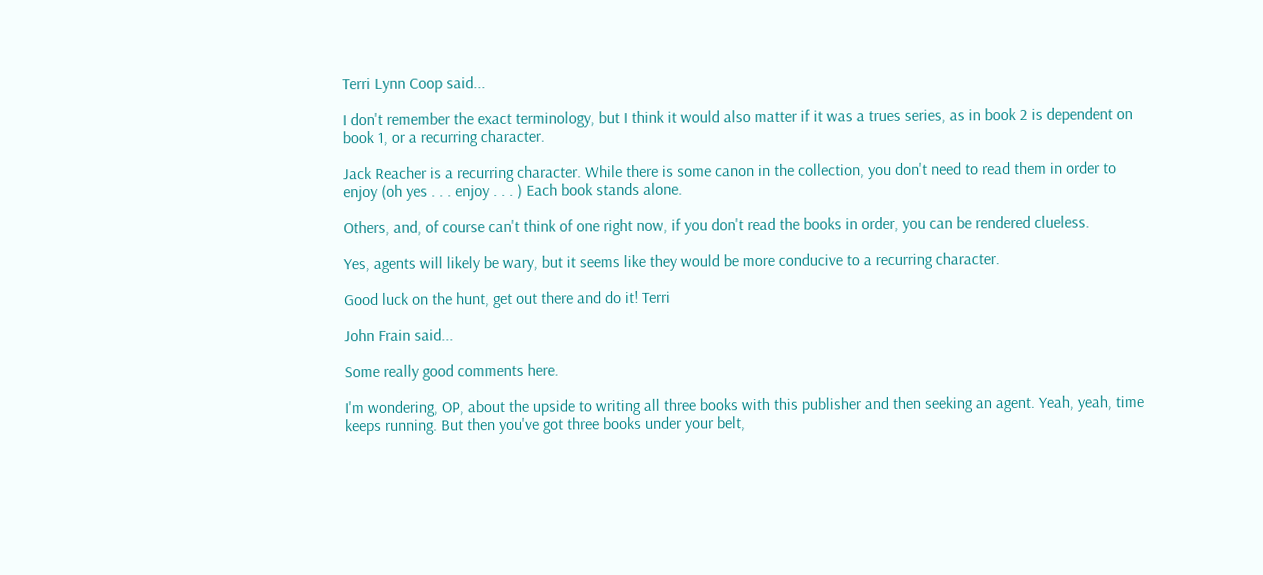Terri Lynn Coop said...

I don't remember the exact terminology, but I think it would also matter if it was a trues series, as in book 2 is dependent on book 1, or a recurring character.

Jack Reacher is a recurring character. While there is some canon in the collection, you don't need to read them in order to enjoy (oh yes . . . enjoy . . . ) Each book stands alone.

Others, and, of course can't think of one right now, if you don't read the books in order, you can be rendered clueless.

Yes, agents will likely be wary, but it seems like they would be more conducive to a recurring character.

Good luck on the hunt, get out there and do it! Terri

John Frain said...

Some really good comments here.

I'm wondering, OP, about the upside to writing all three books with this publisher and then seeking an agent. Yeah, yeah, time keeps running. But then you've got three books under your belt,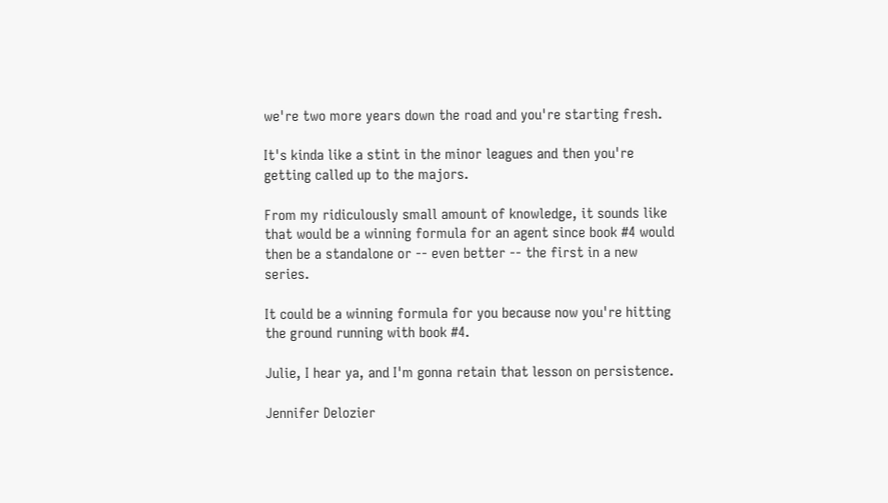we're two more years down the road and you're starting fresh.

It's kinda like a stint in the minor leagues and then you're getting called up to the majors.

From my ridiculously small amount of knowledge, it sounds like that would be a winning formula for an agent since book #4 would then be a standalone or -- even better -- the first in a new series.

It could be a winning formula for you because now you're hitting the ground running with book #4.

Julie, I hear ya, and I'm gonna retain that lesson on persistence.

Jennifer Delozier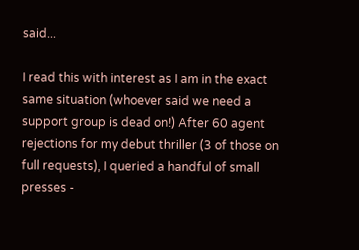said...

I read this with interest as I am in the exact same situation (whoever said we need a support group is dead on!) After 60 agent rejections for my debut thriller (3 of those on full requests), I queried a handful of small presses -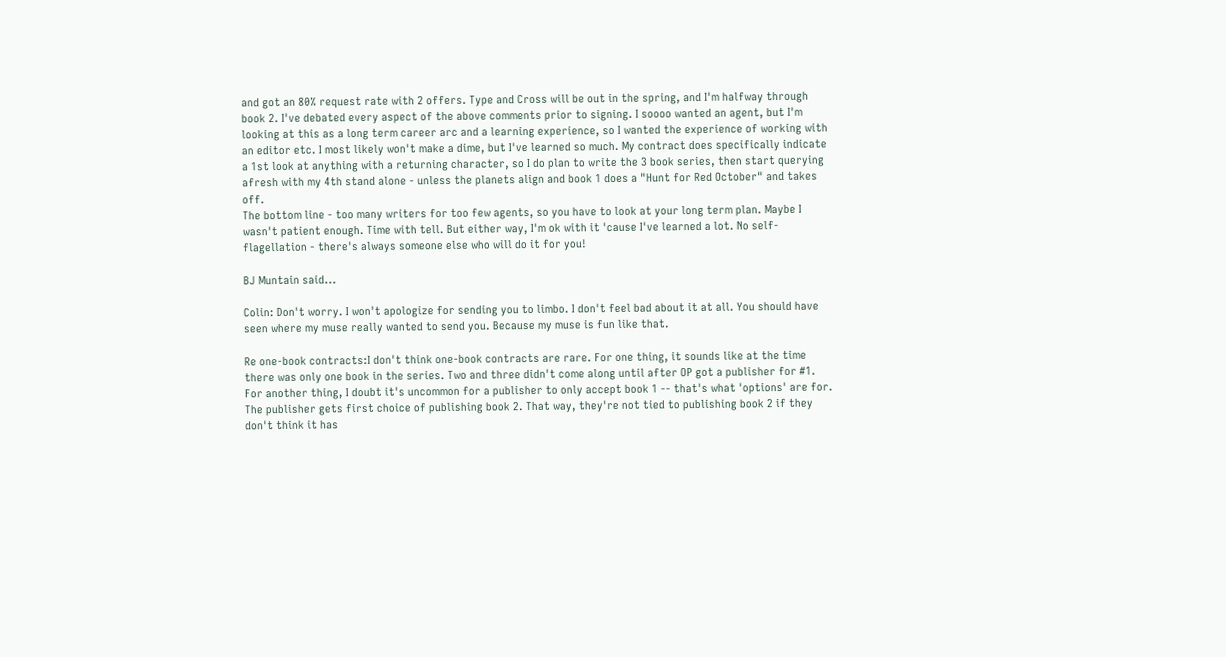and got an 80% request rate with 2 offers. Type and Cross will be out in the spring, and I'm halfway through book 2. I've debated every aspect of the above comments prior to signing. I soooo wanted an agent, but I'm looking at this as a long term career arc and a learning experience, so I wanted the experience of working with an editor etc. I most likely won't make a dime, but I've learned so much. My contract does specifically indicate a 1st look at anything with a returning character, so I do plan to write the 3 book series, then start querying afresh with my 4th stand alone - unless the planets align and book 1 does a "Hunt for Red October" and takes off.
The bottom line - too many writers for too few agents, so you have to look at your long term plan. Maybe I wasn't patient enough. Time with tell. But either way, I'm ok with it 'cause I've learned a lot. No self-flagellation - there's always someone else who will do it for you!

BJ Muntain said...

Colin: Don't worry. I won't apologize for sending you to limbo. I don't feel bad about it at all. You should have seen where my muse really wanted to send you. Because my muse is fun like that.

Re one-book contracts:I don't think one-book contracts are rare. For one thing, it sounds like at the time there was only one book in the series. Two and three didn't come along until after OP got a publisher for #1. For another thing, I doubt it's uncommon for a publisher to only accept book 1 -- that's what 'options' are for. The publisher gets first choice of publishing book 2. That way, they're not tied to publishing book 2 if they don't think it has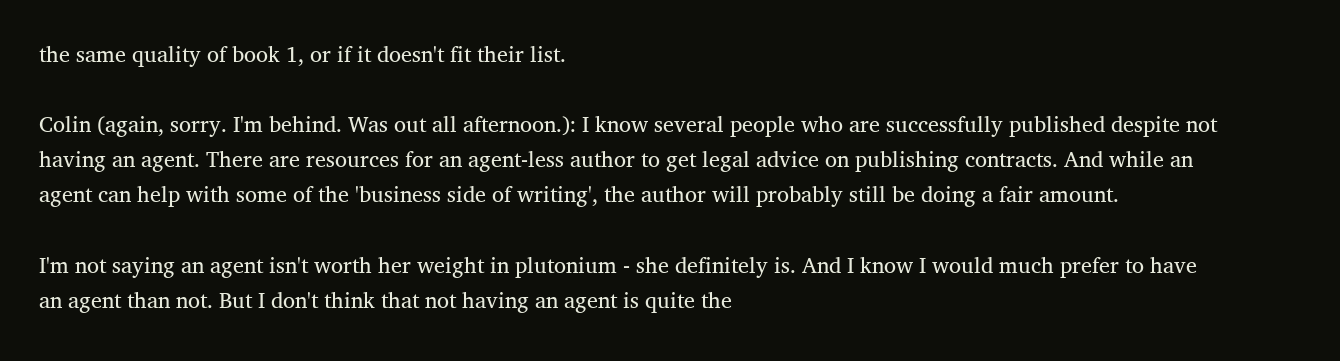the same quality of book 1, or if it doesn't fit their list.

Colin (again, sorry. I'm behind. Was out all afternoon.): I know several people who are successfully published despite not having an agent. There are resources for an agent-less author to get legal advice on publishing contracts. And while an agent can help with some of the 'business side of writing', the author will probably still be doing a fair amount.

I'm not saying an agent isn't worth her weight in plutonium - she definitely is. And I know I would much prefer to have an agent than not. But I don't think that not having an agent is quite the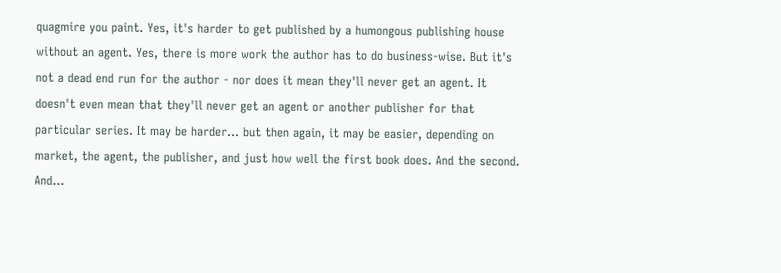quagmire you paint. Yes, it's harder to get published by a humongous publishing house without an agent. Yes, there is more work the author has to do business-wise. But it's not a dead end run for the author - nor does it mean they'll never get an agent. It doesn't even mean that they'll never get an agent or another publisher for that particular series. It may be harder... but then again, it may be easier, depending on market, the agent, the publisher, and just how well the first book does. And the second. And...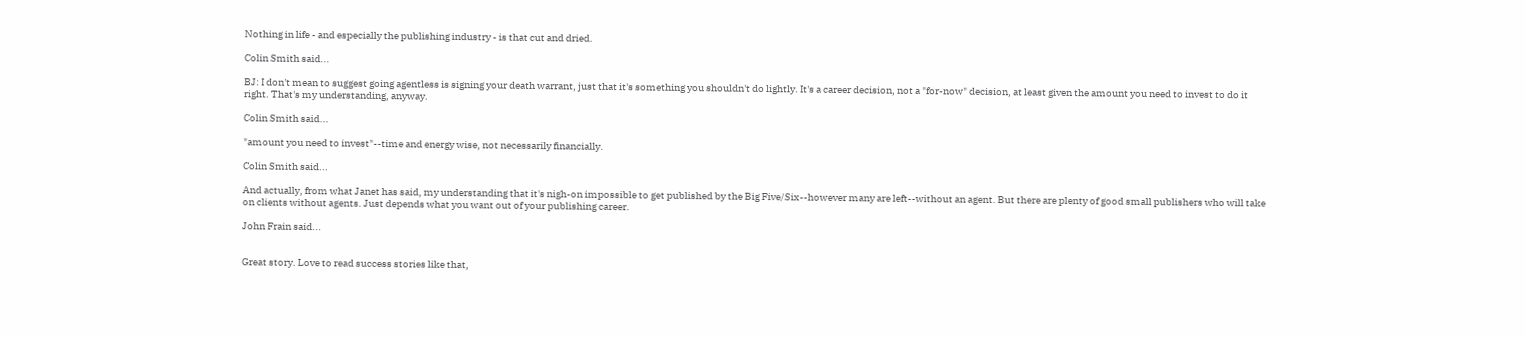Nothing in life - and especially the publishing industry - is that cut and dried.

Colin Smith said...

BJ: I don't mean to suggest going agentless is signing your death warrant, just that it's something you shouldn't do lightly. It's a career decision, not a "for-now" decision, at least given the amount you need to invest to do it right. That's my understanding, anyway.

Colin Smith said...

"amount you need to invest"--time and energy wise, not necessarily financially.

Colin Smith said...

And actually, from what Janet has said, my understanding that it's nigh-on impossible to get published by the Big Five/Six--however many are left--without an agent. But there are plenty of good small publishers who will take on clients without agents. Just depends what you want out of your publishing career.

John Frain said...


Great story. Love to read success stories like that,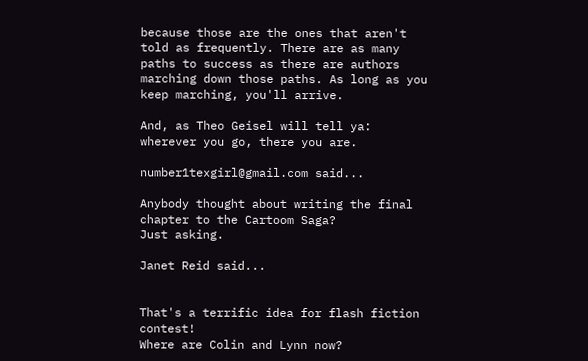because those are the ones that aren't told as frequently. There are as many paths to success as there are authors marching down those paths. As long as you keep marching, you'll arrive.

And, as Theo Geisel will tell ya: wherever you go, there you are.

number1texgirl@gmail.com said...

Anybody thought about writing the final chapter to the Cartoom Saga?
Just asking.

Janet Reid said...


That's a terrific idea for flash fiction contest!
Where are Colin and Lynn now?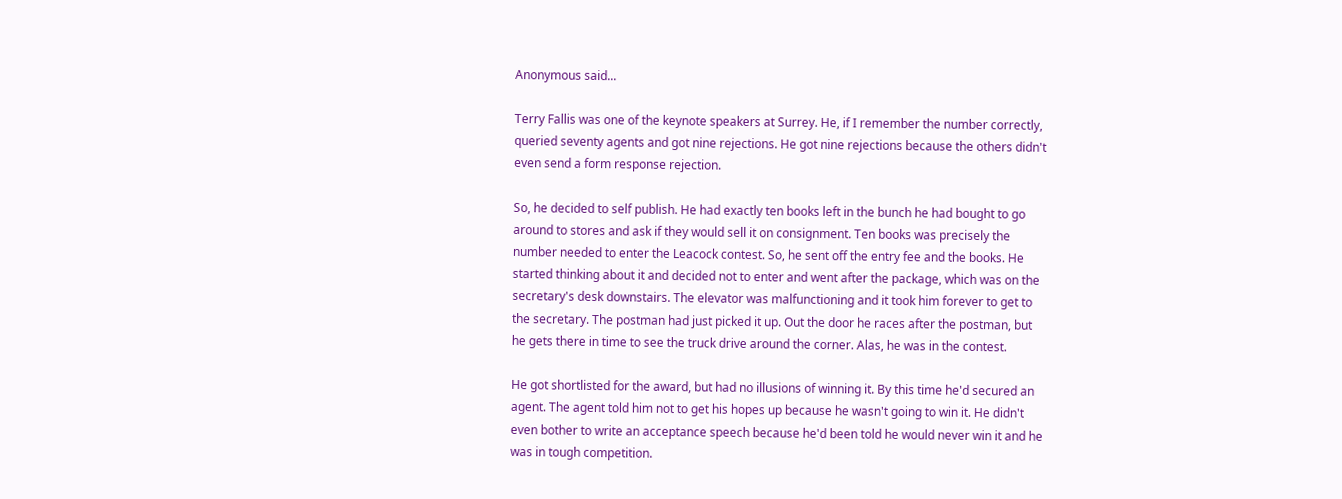Anonymous said...

Terry Fallis was one of the keynote speakers at Surrey. He, if I remember the number correctly, queried seventy agents and got nine rejections. He got nine rejections because the others didn't even send a form response rejection.

So, he decided to self publish. He had exactly ten books left in the bunch he had bought to go around to stores and ask if they would sell it on consignment. Ten books was precisely the number needed to enter the Leacock contest. So, he sent off the entry fee and the books. He started thinking about it and decided not to enter and went after the package, which was on the secretary's desk downstairs. The elevator was malfunctioning and it took him forever to get to the secretary. The postman had just picked it up. Out the door he races after the postman, but he gets there in time to see the truck drive around the corner. Alas, he was in the contest.

He got shortlisted for the award, but had no illusions of winning it. By this time he'd secured an agent. The agent told him not to get his hopes up because he wasn't going to win it. He didn't even bother to write an acceptance speech because he'd been told he would never win it and he was in tough competition.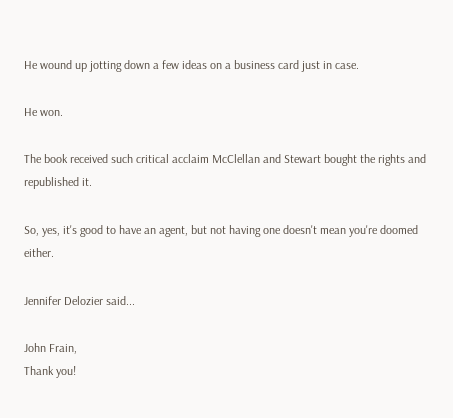He wound up jotting down a few ideas on a business card just in case.

He won.

The book received such critical acclaim McClellan and Stewart bought the rights and republished it.

So, yes, it's good to have an agent, but not having one doesn't mean you're doomed either.

Jennifer Delozier said...

John Frain,
Thank you!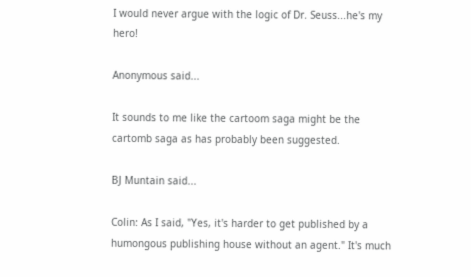I would never argue with the logic of Dr. Seuss...he's my hero!

Anonymous said...

It sounds to me like the cartoom saga might be the cartomb saga as has probably been suggested.

BJ Muntain said...

Colin: As I said, "Yes, it's harder to get published by a humongous publishing house without an agent." It's much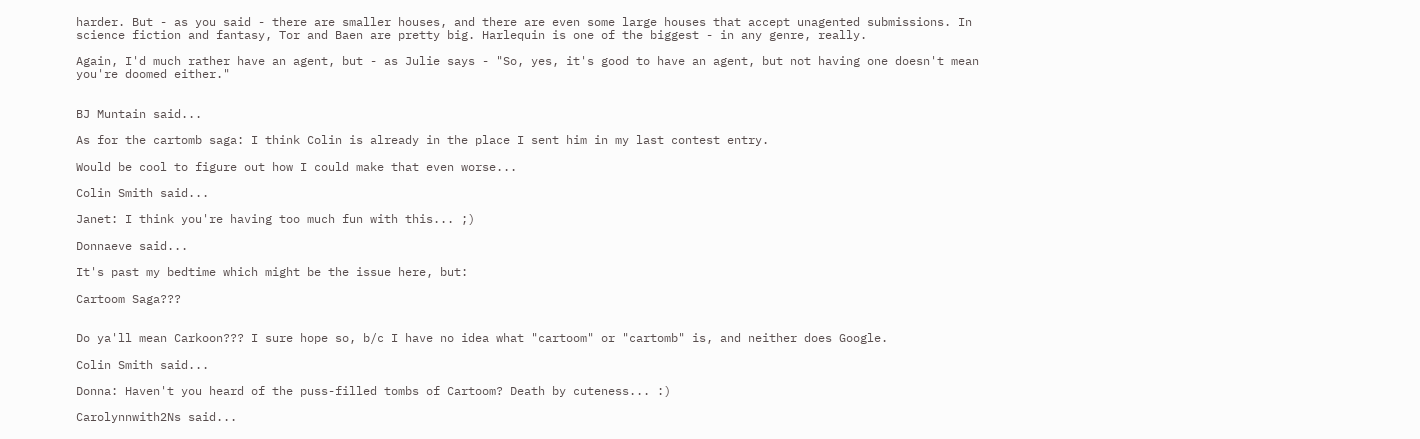harder. But - as you said - there are smaller houses, and there are even some large houses that accept unagented submissions. In science fiction and fantasy, Tor and Baen are pretty big. Harlequin is one of the biggest - in any genre, really.

Again, I'd much rather have an agent, but - as Julie says - "So, yes, it's good to have an agent, but not having one doesn't mean you're doomed either."


BJ Muntain said...

As for the cartomb saga: I think Colin is already in the place I sent him in my last contest entry.

Would be cool to figure out how I could make that even worse...

Colin Smith said...

Janet: I think you're having too much fun with this... ;)

Donnaeve said...

It's past my bedtime which might be the issue here, but:

Cartoom Saga???


Do ya'll mean Carkoon??? I sure hope so, b/c I have no idea what "cartoom" or "cartomb" is, and neither does Google.

Colin Smith said...

Donna: Haven't you heard of the puss-filled tombs of Cartoom? Death by cuteness... :)

Carolynnwith2Ns said...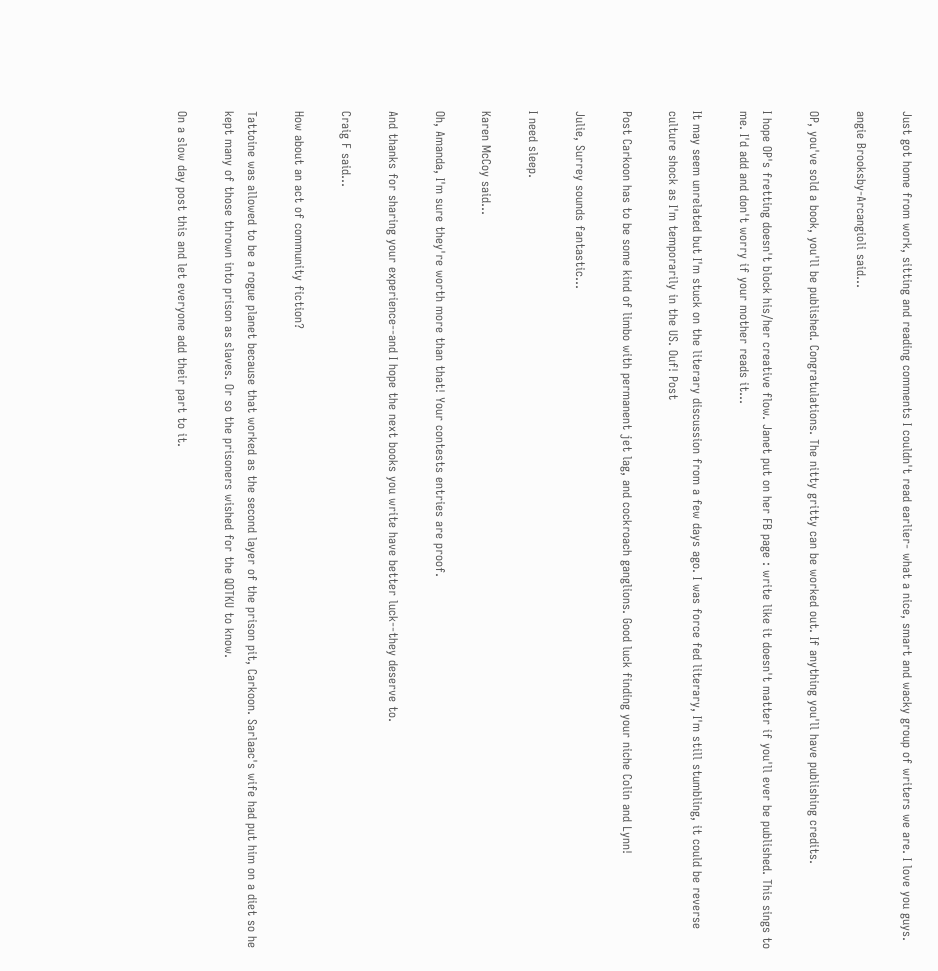Just got home from work, sitting and reading comments I couldn't read earlier- what a nice, smart and wacky group of writers we are. I love you guys.

angie Brooksby-Arcangioli said...

OP, you've sold a book, you'll be published. Congratulations. The nitty gritty can be worked out. If anything you'll have publishing credits.

I hope OP's fretting doesn't block his/her creative flow. Janet put on her FB page : write like it doesn't matter if you'll ever be published. This sings to me. I'd add and don't worry if your mother reads it...

It may seem unrelated but I'm stuck on the literary discussion from a few days ago. I was force fed literary, I'm still stumbling, it could be reverse culture shock as I'm temporarily in the US. Ouf! Post

Post Carkoon has to be some kind of limbo with permanent jet lag, and cockroach ganglions. Good luck finding your niche Colin and Lynn!

Julie, Surrey sounds fantastic...

I need sleep.

Karen McCoy said...

Oh, Amanda, I'm sure they're worth more than that! Your contests entries are proof.

And thanks for sharing your experience--and I hope the next books you write have better luck--they deserve to.

Craig F said...

How about an act of community fiction?

Tattoine was allowed to be a rogue planet because that worked as the second layer of the prison pit, Carkoon. Sarlaac's wife had put him on a diet so he kept many of those thrown into prison as slaves. Or so the prisoners wished for the QOTKU to know.

On a slow day post this and let everyone add their part to it.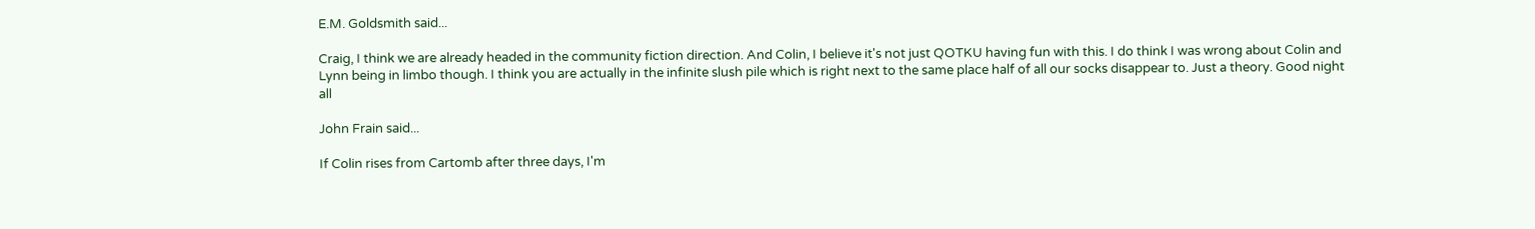E.M. Goldsmith said...

Craig, I think we are already headed in the community fiction direction. And Colin, I believe it's not just QOTKU having fun with this. I do think I was wrong about Colin and Lynn being in limbo though. I think you are actually in the infinite slush pile which is right next to the same place half of all our socks disappear to. Just a theory. Good night all

John Frain said...

If Colin rises from Cartomb after three days, I'm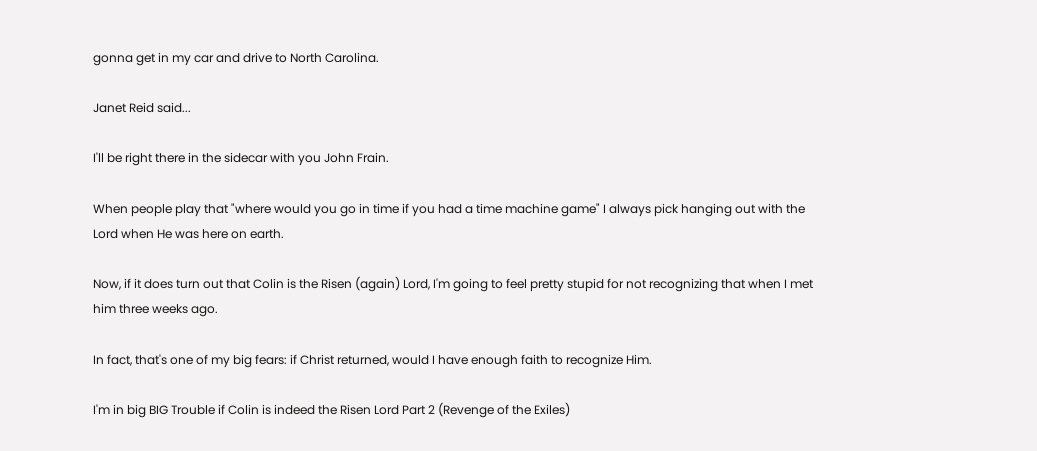gonna get in my car and drive to North Carolina.

Janet Reid said...

I'll be right there in the sidecar with you John Frain.

When people play that "where would you go in time if you had a time machine game" I always pick hanging out with the Lord when He was here on earth.

Now, if it does turn out that Colin is the Risen (again) Lord, I'm going to feel pretty stupid for not recognizing that when I met him three weeks ago.

In fact, that's one of my big fears: if Christ returned, would I have enough faith to recognize Him.

I'm in big BIG Trouble if Colin is indeed the Risen Lord Part 2 (Revenge of the Exiles)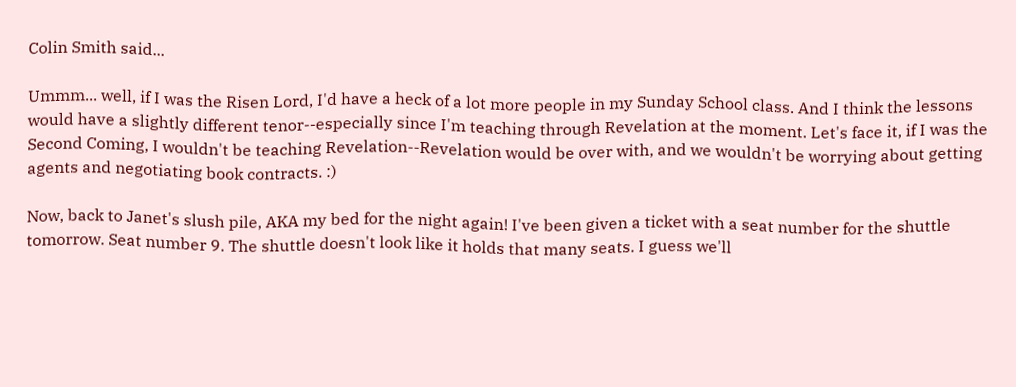Colin Smith said...

Ummm... well, if I was the Risen Lord, I'd have a heck of a lot more people in my Sunday School class. And I think the lessons would have a slightly different tenor--especially since I'm teaching through Revelation at the moment. Let's face it, if I was the Second Coming, I wouldn't be teaching Revelation--Revelation would be over with, and we wouldn't be worrying about getting agents and negotiating book contracts. :)

Now, back to Janet's slush pile, AKA my bed for the night again! I've been given a ticket with a seat number for the shuttle tomorrow. Seat number 9. The shuttle doesn't look like it holds that many seats. I guess we'll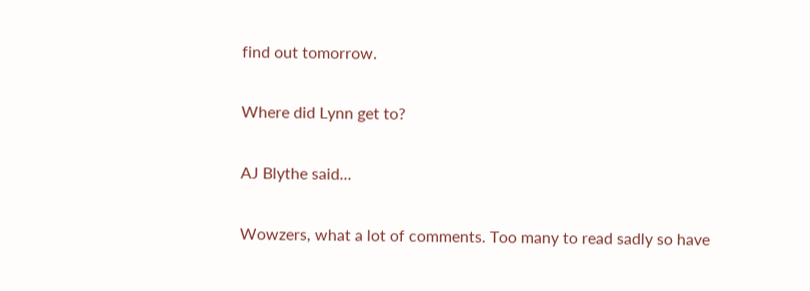find out tomorrow.

Where did Lynn get to?

AJ Blythe said...

Wowzers, what a lot of comments. Too many to read sadly so have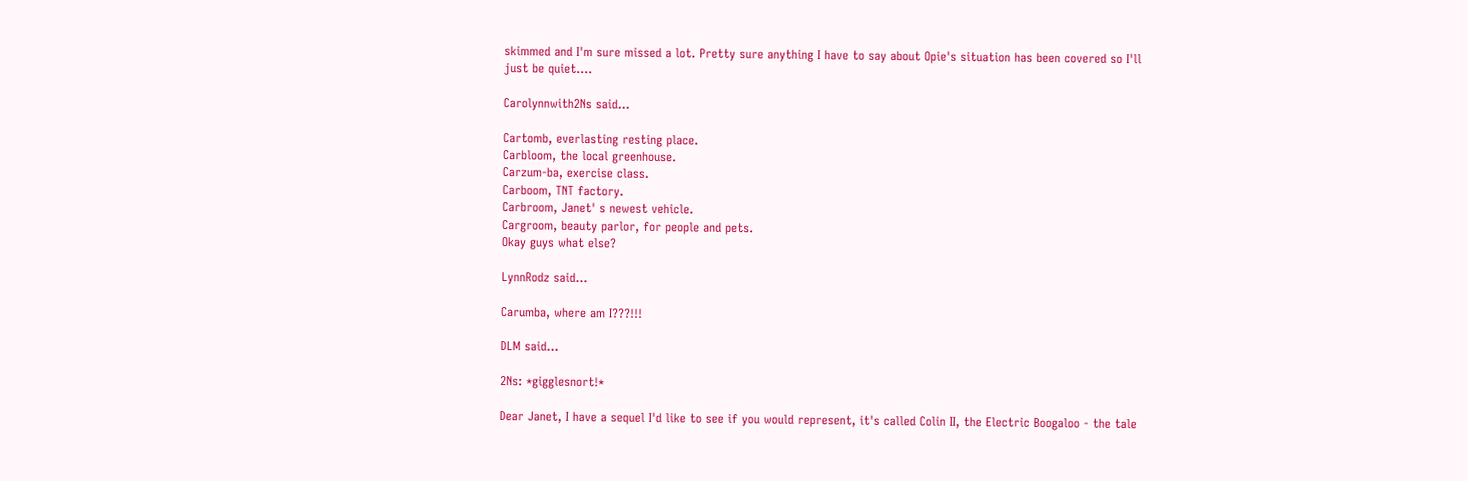skimmed and I'm sure missed a lot. Pretty sure anything I have to say about Opie's situation has been covered so I'll just be quiet....

Carolynnwith2Ns said...

Cartomb, everlasting resting place.
Carbloom, the local greenhouse.
Carzum-ba, exercise class.
Carboom, TNT factory.
Carbroom, Janet' s newest vehicle.
Cargroom, beauty parlor, for people and pets.
Okay guys what else?

LynnRodz said...

Carumba, where am I???!!!

DLM said...

2Ns: *gigglesnort!*

Dear Janet, I have a sequel I'd like to see if you would represent, it's called Colin II, the Electric Boogaloo - the tale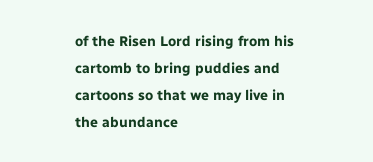of the Risen Lord rising from his cartomb to bring puddies and cartoons so that we may live in the abundance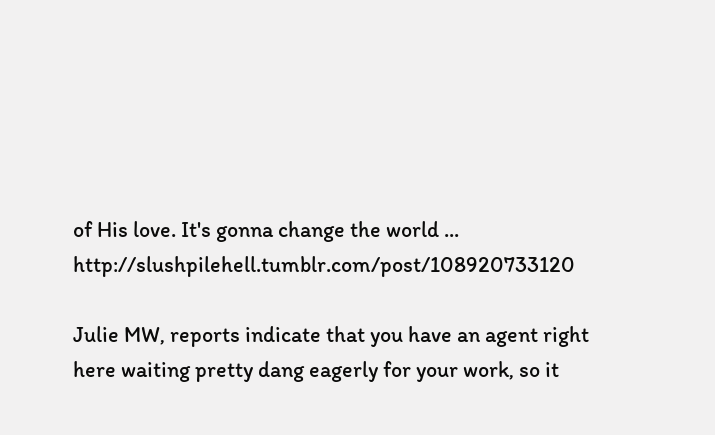of His love. It's gonna change the world ... http://slushpilehell.tumblr.com/post/108920733120

Julie MW, reports indicate that you have an agent right here waiting pretty dang eagerly for your work, so it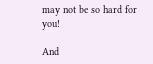may not be so hard for you!

And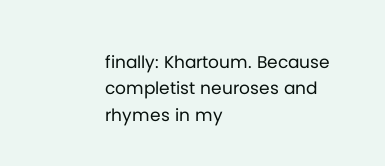finally: Khartoum. Because completist neuroses and rhymes in my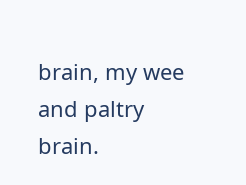brain, my wee and paltry brain.